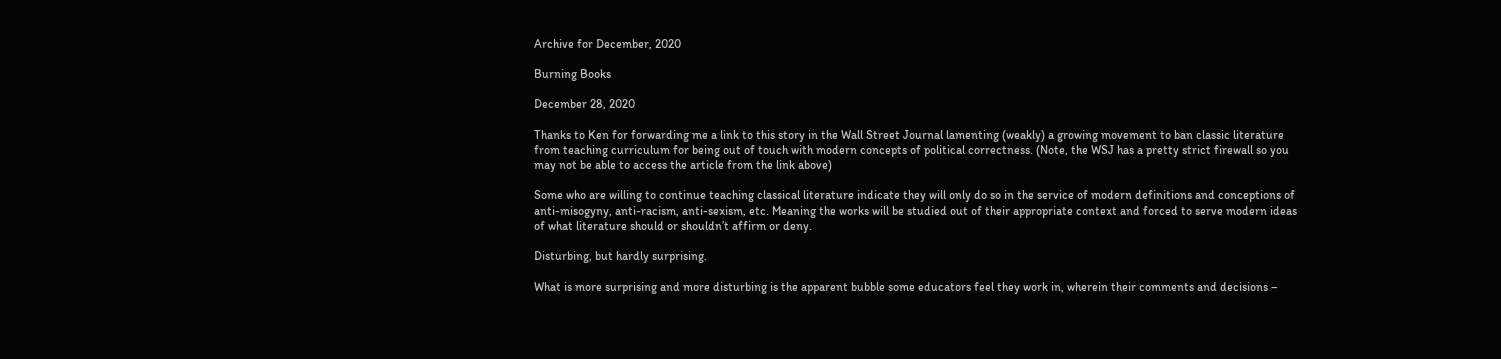Archive for December, 2020

Burning Books

December 28, 2020

Thanks to Ken for forwarding me a link to this story in the Wall Street Journal lamenting (weakly) a growing movement to ban classic literature from teaching curriculum for being out of touch with modern concepts of political correctness. (Note, the WSJ has a pretty strict firewall so you may not be able to access the article from the link above)

Some who are willing to continue teaching classical literature indicate they will only do so in the service of modern definitions and conceptions of anti-misogyny, anti-racism, anti-sexism, etc. Meaning the works will be studied out of their appropriate context and forced to serve modern ideas of what literature should or shouldn’t affirm or deny.

Disturbing, but hardly surprising.

What is more surprising and more disturbing is the apparent bubble some educators feel they work in, wherein their comments and decisions –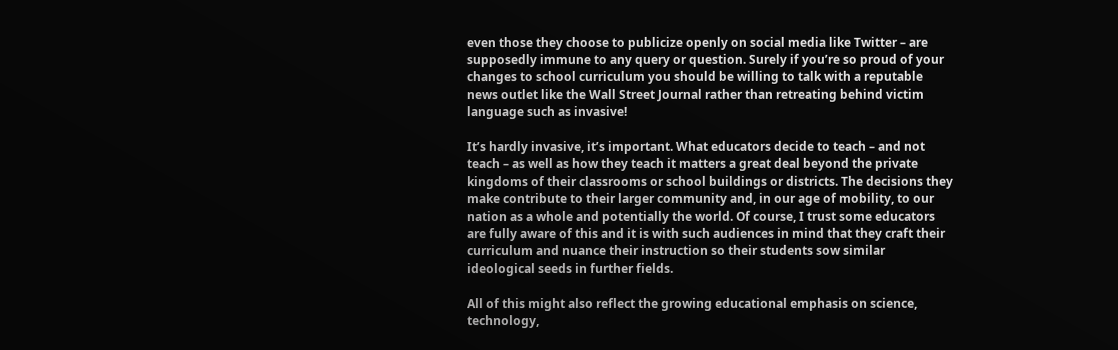even those they choose to publicize openly on social media like Twitter – are supposedly immune to any query or question. Surely if you’re so proud of your changes to school curriculum you should be willing to talk with a reputable news outlet like the Wall Street Journal rather than retreating behind victim language such as invasive!

It’s hardly invasive, it’s important. What educators decide to teach – and not teach – as well as how they teach it matters a great deal beyond the private kingdoms of their classrooms or school buildings or districts. The decisions they make contribute to their larger community and, in our age of mobility, to our nation as a whole and potentially the world. Of course, I trust some educators are fully aware of this and it is with such audiences in mind that they craft their curriculum and nuance their instruction so their students sow similar ideological seeds in further fields.

All of this might also reflect the growing educational emphasis on science, technology,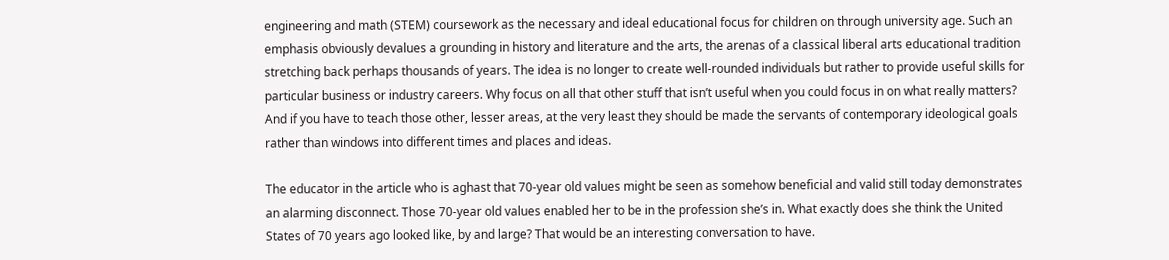engineering and math (STEM) coursework as the necessary and ideal educational focus for children on through university age. Such an emphasis obviously devalues a grounding in history and literature and the arts, the arenas of a classical liberal arts educational tradition stretching back perhaps thousands of years. The idea is no longer to create well-rounded individuals but rather to provide useful skills for particular business or industry careers. Why focus on all that other stuff that isn’t useful when you could focus in on what really matters? And if you have to teach those other, lesser areas, at the very least they should be made the servants of contemporary ideological goals rather than windows into different times and places and ideas.

The educator in the article who is aghast that 70-year old values might be seen as somehow beneficial and valid still today demonstrates an alarming disconnect. Those 70-year old values enabled her to be in the profession she’s in. What exactly does she think the United States of 70 years ago looked like, by and large? That would be an interesting conversation to have.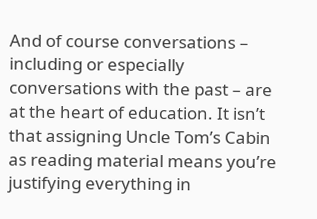And of course conversations – including or especially conversations with the past – are at the heart of education. It isn’t that assigning Uncle Tom’s Cabin as reading material means you’re justifying everything in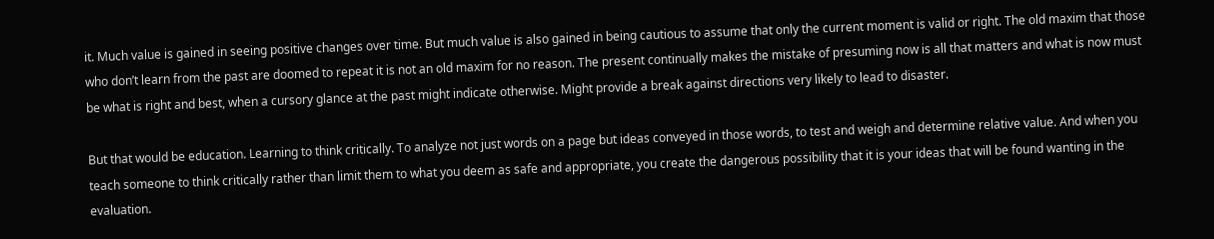it. Much value is gained in seeing positive changes over time. But much value is also gained in being cautious to assume that only the current moment is valid or right. The old maxim that those who don’t learn from the past are doomed to repeat it is not an old maxim for no reason. The present continually makes the mistake of presuming now is all that matters and what is now must be what is right and best, when a cursory glance at the past might indicate otherwise. Might provide a break against directions very likely to lead to disaster.

But that would be education. Learning to think critically. To analyze not just words on a page but ideas conveyed in those words, to test and weigh and determine relative value. And when you teach someone to think critically rather than limit them to what you deem as safe and appropriate, you create the dangerous possibility that it is your ideas that will be found wanting in the evaluation.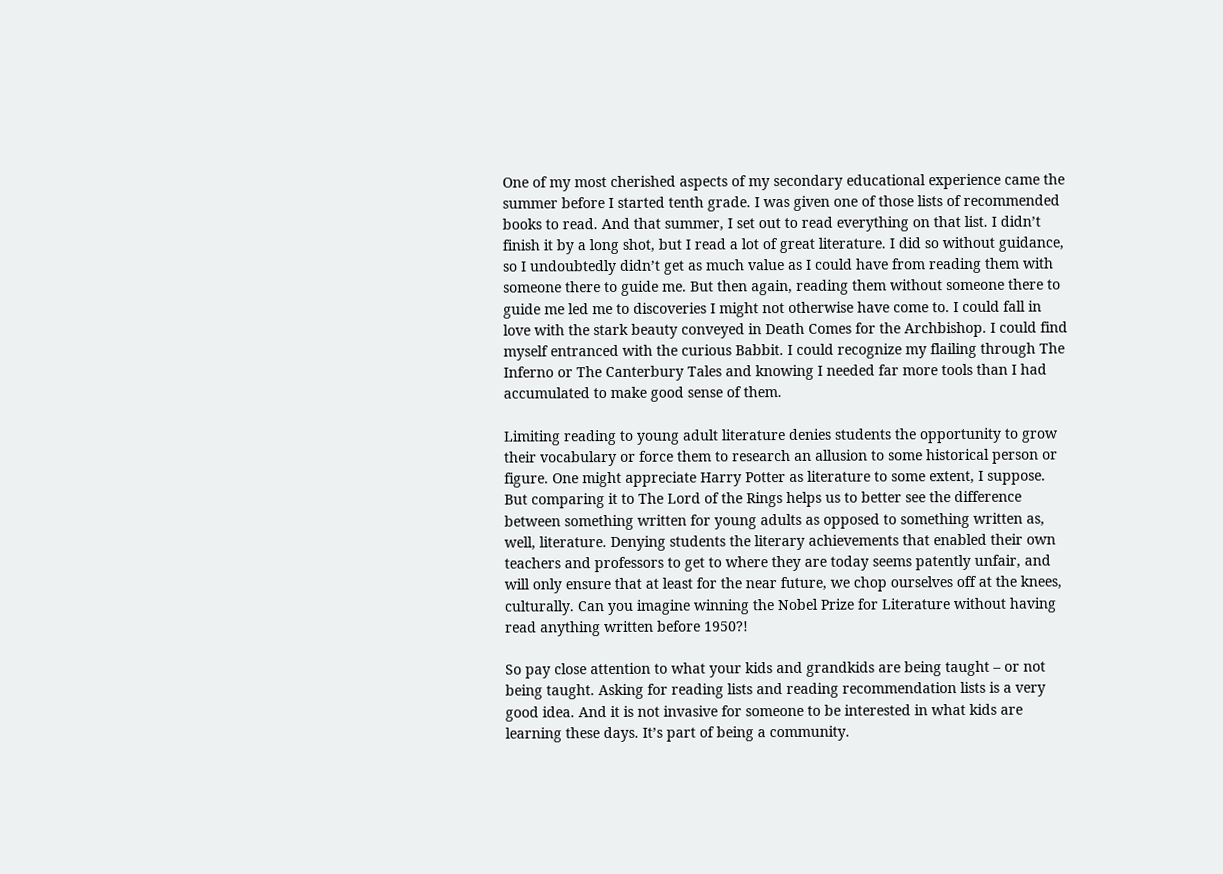One of my most cherished aspects of my secondary educational experience came the summer before I started tenth grade. I was given one of those lists of recommended books to read. And that summer, I set out to read everything on that list. I didn’t finish it by a long shot, but I read a lot of great literature. I did so without guidance, so I undoubtedly didn’t get as much value as I could have from reading them with someone there to guide me. But then again, reading them without someone there to guide me led me to discoveries I might not otherwise have come to. I could fall in love with the stark beauty conveyed in Death Comes for the Archbishop. I could find myself entranced with the curious Babbit. I could recognize my flailing through The Inferno or The Canterbury Tales and knowing I needed far more tools than I had accumulated to make good sense of them.

Limiting reading to young adult literature denies students the opportunity to grow their vocabulary or force them to research an allusion to some historical person or figure. One might appreciate Harry Potter as literature to some extent, I suppose. But comparing it to The Lord of the Rings helps us to better see the difference between something written for young adults as opposed to something written as, well, literature. Denying students the literary achievements that enabled their own teachers and professors to get to where they are today seems patently unfair, and will only ensure that at least for the near future, we chop ourselves off at the knees, culturally. Can you imagine winning the Nobel Prize for Literature without having read anything written before 1950?!

So pay close attention to what your kids and grandkids are being taught – or not being taught. Asking for reading lists and reading recommendation lists is a very good idea. And it is not invasive for someone to be interested in what kids are learning these days. It’s part of being a community.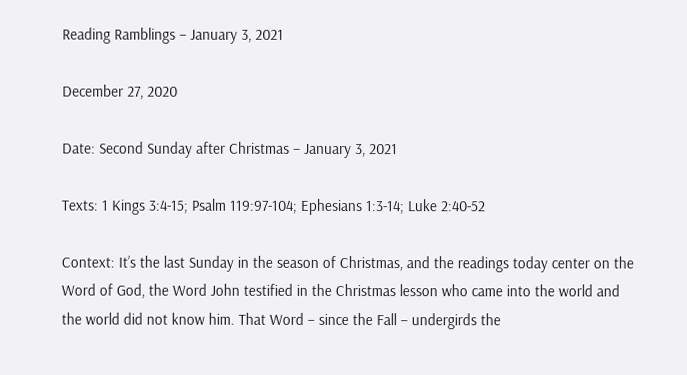Reading Ramblings – January 3, 2021

December 27, 2020

Date: Second Sunday after Christmas – January 3, 2021

Texts: 1 Kings 3:4-15; Psalm 119:97-104; Ephesians 1:3-14; Luke 2:40-52

Context: It’s the last Sunday in the season of Christmas, and the readings today center on the Word of God, the Word John testified in the Christmas lesson who came into the world and the world did not know him. That Word – since the Fall – undergirds the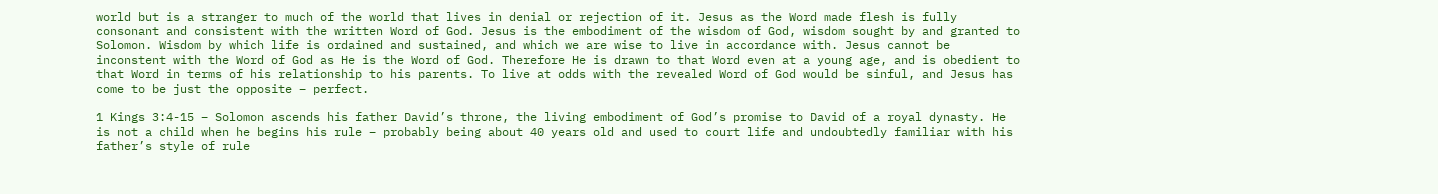world but is a stranger to much of the world that lives in denial or rejection of it. Jesus as the Word made flesh is fully consonant and consistent with the written Word of God. Jesus is the embodiment of the wisdom of God, wisdom sought by and granted to Solomon. Wisdom by which life is ordained and sustained, and which we are wise to live in accordance with. Jesus cannot be inconstent with the Word of God as He is the Word of God. Therefore He is drawn to that Word even at a young age, and is obedient to that Word in terms of his relationship to his parents. To live at odds with the revealed Word of God would be sinful, and Jesus has come to be just the opposite – perfect.

1 Kings 3:4-15 – Solomon ascends his father David’s throne, the living embodiment of God’s promise to David of a royal dynasty. He is not a child when he begins his rule – probably being about 40 years old and used to court life and undoubtedly familiar with his father’s style of rule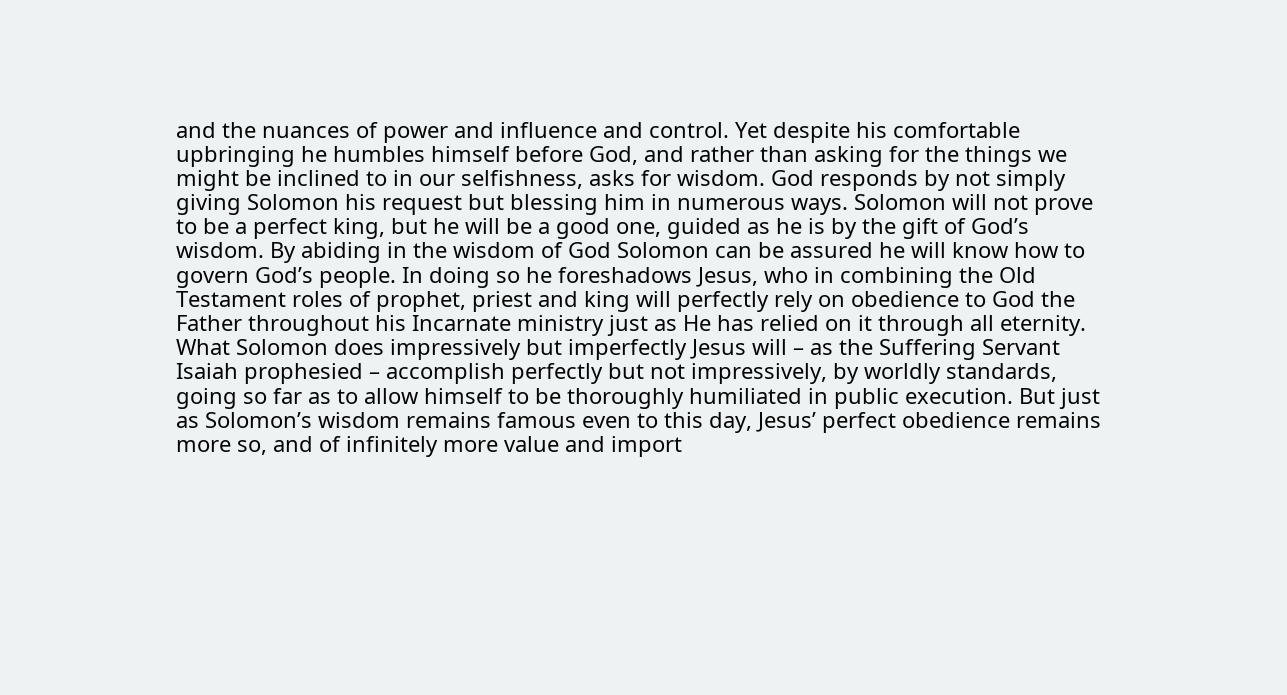and the nuances of power and influence and control. Yet despite his comfortable upbringing he humbles himself before God, and rather than asking for the things we might be inclined to in our selfishness, asks for wisdom. God responds by not simply giving Solomon his request but blessing him in numerous ways. Solomon will not prove to be a perfect king, but he will be a good one, guided as he is by the gift of God’s wisdom. By abiding in the wisdom of God Solomon can be assured he will know how to govern God’s people. In doing so he foreshadows Jesus, who in combining the Old Testament roles of prophet, priest and king will perfectly rely on obedience to God the Father throughout his Incarnate ministry just as He has relied on it through all eternity. What Solomon does impressively but imperfectly Jesus will – as the Suffering Servant Isaiah prophesied – accomplish perfectly but not impressively, by worldly standards, going so far as to allow himself to be thoroughly humiliated in public execution. But just as Solomon’s wisdom remains famous even to this day, Jesus’ perfect obedience remains more so, and of infinitely more value and import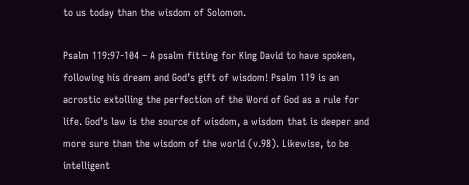to us today than the wisdom of Solomon.

Psalm 119:97-104 – A psalm fitting for King David to have spoken, following his dream and God’s gift of wisdom! Psalm 119 is an acrostic extolling the perfection of the Word of God as a rule for life. God’s law is the source of wisdom, a wisdom that is deeper and more sure than the wisdom of the world (v.98). Likewise, to be intelligent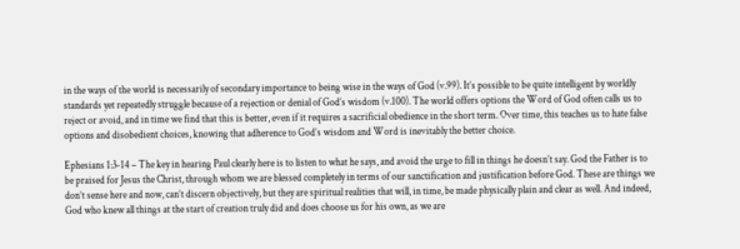in the ways of the world is necessarily of secondary importance to being wise in the ways of God (v.99). It’s possible to be quite intelligent by worldly standards yet repeatedly struggle because of a rejection or denial of God’s wisdom (v.100). The world offers options the Word of God often calls us to reject or avoid, and in time we find that this is better, even if it requires a sacrificial obedience in the short term. Over time, this teaches us to hate false options and disobedient choices, knowing that adherence to God’s wisdom and Word is inevitably the better choice.

Ephesians 1:3-14 – The key in hearing Paul clearly here is to listen to what he says, and avoid the urge to fill in things he doesn’t say. God the Father is to be praised for Jesus the Christ, through whom we are blessed completely in terms of our sanctification and justification before God. These are things we don’t sense here and now, can’t discern objectively, but they are spiritual realities that will, in time, be made physically plain and clear as well. And indeed, God who knew all things at the start of creation truly did and does choose us for his own, as we are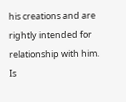his creations and are rightly intended for relationship with him. Is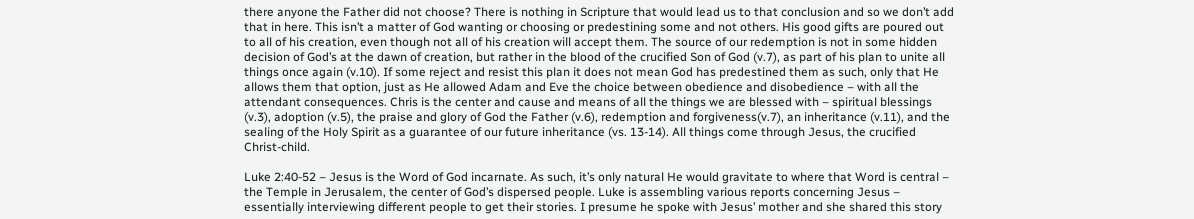there anyone the Father did not choose? There is nothing in Scripture that would lead us to that conclusion and so we don’t add that in here. This isn’t a matter of God wanting or choosing or predestining some and not others. His good gifts are poured out to all of his creation, even though not all of his creation will accept them. The source of our redemption is not in some hidden decision of God’s at the dawn of creation, but rather in the blood of the crucified Son of God (v.7), as part of his plan to unite all things once again (v.10). If some reject and resist this plan it does not mean God has predestined them as such, only that He allows them that option, just as He allowed Adam and Eve the choice between obedience and disobedience – with all the attendant consequences. Chris is the center and cause and means of all the things we are blessed with – spiritual blessings (v.3), adoption (v.5), the praise and glory of God the Father (v.6), redemption and forgiveness(v.7), an inheritance (v.11), and the sealing of the Holy Spirit as a guarantee of our future inheritance (vs. 13-14). All things come through Jesus, the crucified Christ-child.

Luke 2:40-52 – Jesus is the Word of God incarnate. As such, it’s only natural He would gravitate to where that Word is central – the Temple in Jerusalem, the center of God’s dispersed people. Luke is assembling various reports concerning Jesus – essentially interviewing different people to get their stories. I presume he spoke with Jesus’ mother and she shared this story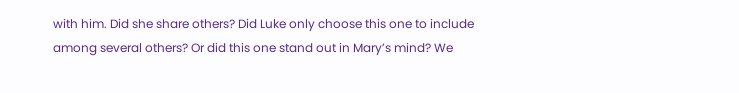with him. Did she share others? Did Luke only choose this one to include among several others? Or did this one stand out in Mary’s mind? We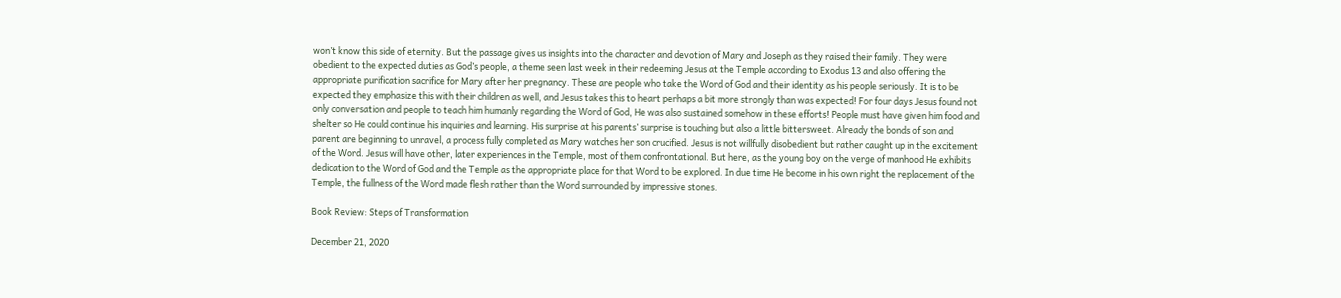won’t know this side of eternity. But the passage gives us insights into the character and devotion of Mary and Joseph as they raised their family. They were obedient to the expected duties as God’s people, a theme seen last week in their redeeming Jesus at the Temple according to Exodus 13 and also offering the appropriate purification sacrifice for Mary after her pregnancy. These are people who take the Word of God and their identity as his people seriously. It is to be expected they emphasize this with their children as well, and Jesus takes this to heart perhaps a bit more strongly than was expected! For four days Jesus found not only conversation and people to teach him humanly regarding the Word of God, He was also sustained somehow in these efforts! People must have given him food and shelter so He could continue his inquiries and learning. His surprise at his parents’ surprise is touching but also a little bittersweet. Already the bonds of son and parent are beginning to unravel, a process fully completed as Mary watches her son crucified. Jesus is not willfully disobedient but rather caught up in the excitement of the Word. Jesus will have other, later experiences in the Temple, most of them confrontational. But here, as the young boy on the verge of manhood He exhibits dedication to the Word of God and the Temple as the appropriate place for that Word to be explored. In due time He become in his own right the replacement of the Temple, the fullness of the Word made flesh rather than the Word surrounded by impressive stones.

Book Review: Steps of Transformation

December 21, 2020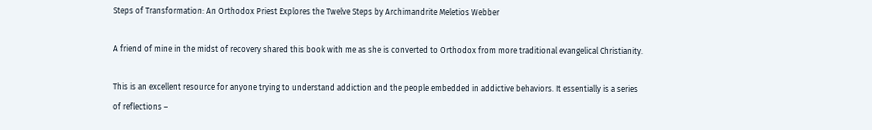Steps of Transformation: An Orthodox Priest Explores the Twelve Steps by Archimandrite Meletios Webber

A friend of mine in the midst of recovery shared this book with me as she is converted to Orthodox from more traditional evangelical Christianity.

This is an excellent resource for anyone trying to understand addiction and the people embedded in addictive behaviors. It essentially is a series of reflections –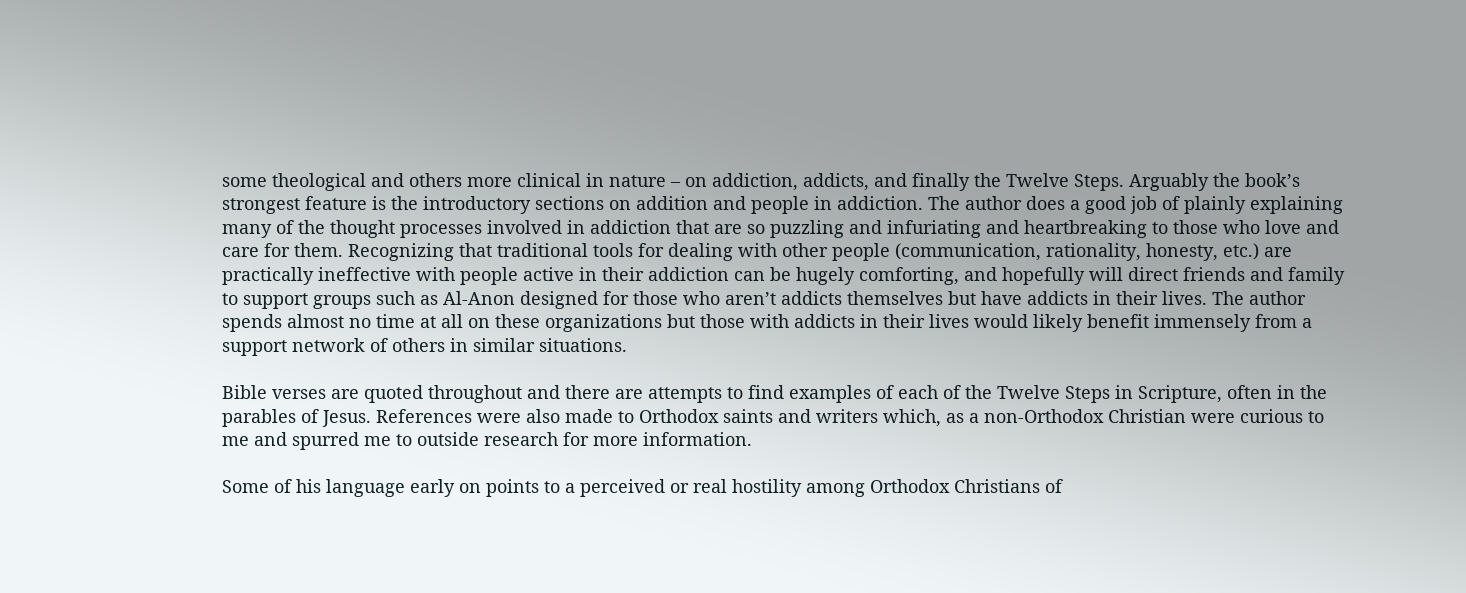some theological and others more clinical in nature – on addiction, addicts, and finally the Twelve Steps. Arguably the book’s strongest feature is the introductory sections on addition and people in addiction. The author does a good job of plainly explaining many of the thought processes involved in addiction that are so puzzling and infuriating and heartbreaking to those who love and care for them. Recognizing that traditional tools for dealing with other people (communication, rationality, honesty, etc.) are practically ineffective with people active in their addiction can be hugely comforting, and hopefully will direct friends and family to support groups such as Al-Anon designed for those who aren’t addicts themselves but have addicts in their lives. The author spends almost no time at all on these organizations but those with addicts in their lives would likely benefit immensely from a support network of others in similar situations.

Bible verses are quoted throughout and there are attempts to find examples of each of the Twelve Steps in Scripture, often in the parables of Jesus. References were also made to Orthodox saints and writers which, as a non-Orthodox Christian were curious to me and spurred me to outside research for more information.

Some of his language early on points to a perceived or real hostility among Orthodox Christians of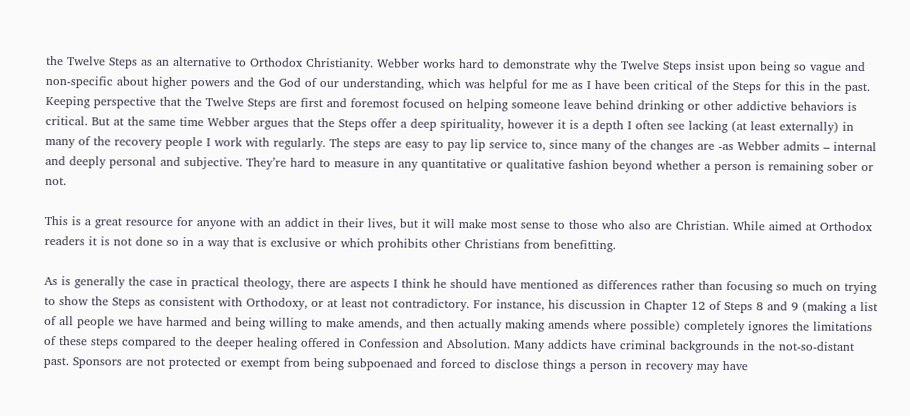the Twelve Steps as an alternative to Orthodox Christianity. Webber works hard to demonstrate why the Twelve Steps insist upon being so vague and non-specific about higher powers and the God of our understanding, which was helpful for me as I have been critical of the Steps for this in the past. Keeping perspective that the Twelve Steps are first and foremost focused on helping someone leave behind drinking or other addictive behaviors is critical. But at the same time Webber argues that the Steps offer a deep spirituality, however it is a depth I often see lacking (at least externally) in many of the recovery people I work with regularly. The steps are easy to pay lip service to, since many of the changes are -as Webber admits – internal and deeply personal and subjective. They’re hard to measure in any quantitative or qualitative fashion beyond whether a person is remaining sober or not.

This is a great resource for anyone with an addict in their lives, but it will make most sense to those who also are Christian. While aimed at Orthodox readers it is not done so in a way that is exclusive or which prohibits other Christians from benefitting.

As is generally the case in practical theology, there are aspects I think he should have mentioned as differences rather than focusing so much on trying to show the Steps as consistent with Orthodoxy, or at least not contradictory. For instance, his discussion in Chapter 12 of Steps 8 and 9 (making a list of all people we have harmed and being willing to make amends, and then actually making amends where possible) completely ignores the limitations of these steps compared to the deeper healing offered in Confession and Absolution. Many addicts have criminal backgrounds in the not-so-distant past. Sponsors are not protected or exempt from being subpoenaed and forced to disclose things a person in recovery may have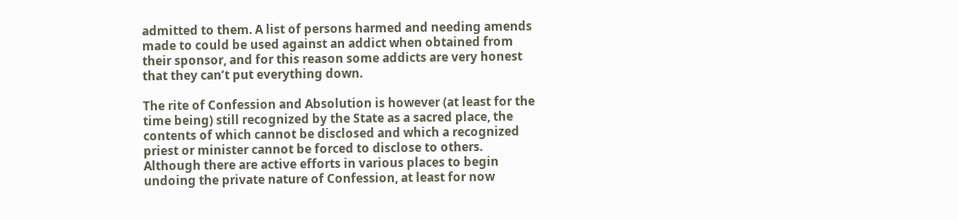admitted to them. A list of persons harmed and needing amends made to could be used against an addict when obtained from their sponsor, and for this reason some addicts are very honest that they can’t put everything down.

The rite of Confession and Absolution is however (at least for the time being) still recognized by the State as a sacred place, the contents of which cannot be disclosed and which a recognized priest or minister cannot be forced to disclose to others. Although there are active efforts in various places to begin undoing the private nature of Confession, at least for now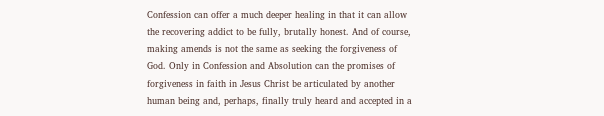Confession can offer a much deeper healing in that it can allow the recovering addict to be fully, brutally honest. And of course, making amends is not the same as seeking the forgiveness of God. Only in Confession and Absolution can the promises of forgiveness in faith in Jesus Christ be articulated by another human being and, perhaps, finally truly heard and accepted in a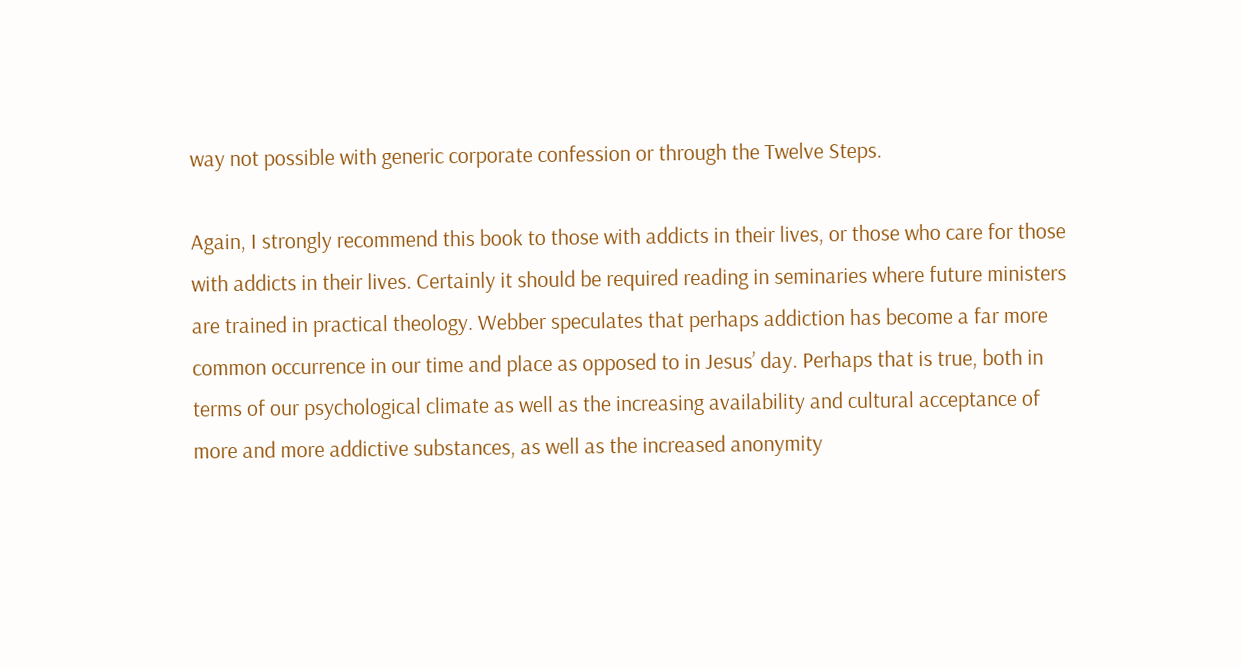way not possible with generic corporate confession or through the Twelve Steps.

Again, I strongly recommend this book to those with addicts in their lives, or those who care for those with addicts in their lives. Certainly it should be required reading in seminaries where future ministers are trained in practical theology. Webber speculates that perhaps addiction has become a far more common occurrence in our time and place as opposed to in Jesus’ day. Perhaps that is true, both in terms of our psychological climate as well as the increasing availability and cultural acceptance of more and more addictive substances, as well as the increased anonymity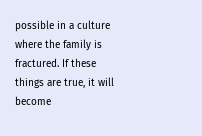possible in a culture where the family is fractured. If these things are true, it will become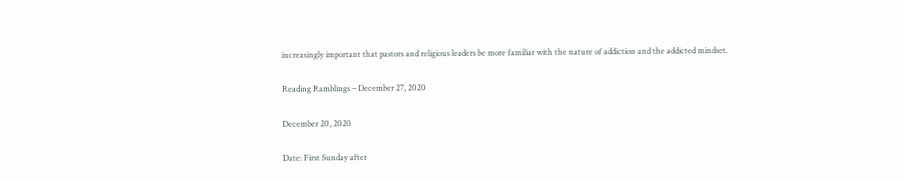increasingly important that pastors and religious leaders be more familiar with the nature of addiction and the addicted mindset.

Reading Ramblings – December 27, 2020

December 20, 2020

Date: First Sunday after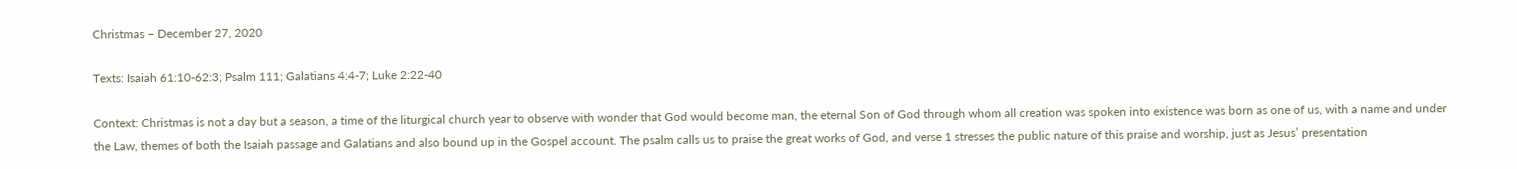Christmas – December 27, 2020

Texts: Isaiah 61:10-62:3; Psalm 111; Galatians 4:4-7; Luke 2:22-40

Context: Christmas is not a day but a season, a time of the liturgical church year to observe with wonder that God would become man, the eternal Son of God through whom all creation was spoken into existence was born as one of us, with a name and under the Law, themes of both the Isaiah passage and Galatians and also bound up in the Gospel account. The psalm calls us to praise the great works of God, and verse 1 stresses the public nature of this praise and worship, just as Jesus’ presentation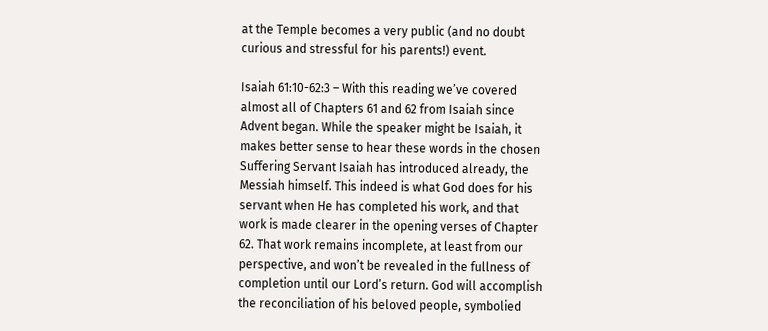at the Temple becomes a very public (and no doubt curious and stressful for his parents!) event.

Isaiah 61:10-62:3 – With this reading we’ve covered almost all of Chapters 61 and 62 from Isaiah since Advent began. While the speaker might be Isaiah, it makes better sense to hear these words in the chosen Suffering Servant Isaiah has introduced already, the Messiah himself. This indeed is what God does for his servant when He has completed his work, and that work is made clearer in the opening verses of Chapter 62. That work remains incomplete, at least from our perspective, and won’t be revealed in the fullness of completion until our Lord’s return. God will accomplish the reconciliation of his beloved people, symbolied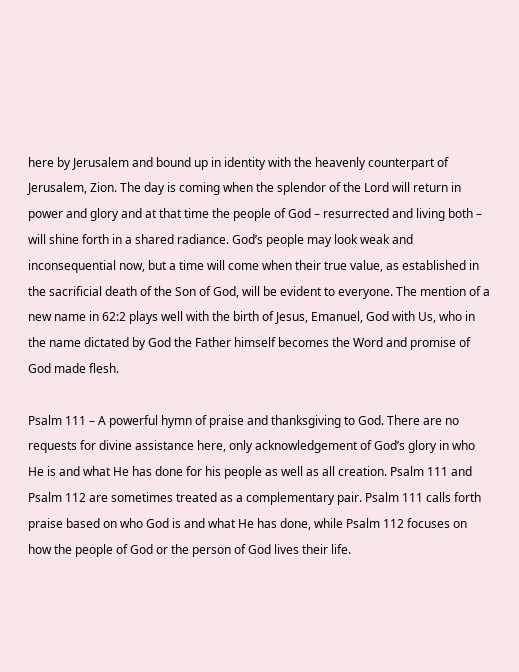here by Jerusalem and bound up in identity with the heavenly counterpart of Jerusalem, Zion. The day is coming when the splendor of the Lord will return in power and glory and at that time the people of God – resurrected and living both – will shine forth in a shared radiance. God’s people may look weak and inconsequential now, but a time will come when their true value, as established in the sacrificial death of the Son of God, will be evident to everyone. The mention of a new name in 62:2 plays well with the birth of Jesus, Emanuel, God with Us, who in the name dictated by God the Father himself becomes the Word and promise of God made flesh.

Psalm 111 – A powerful hymn of praise and thanksgiving to God. There are no requests for divine assistance here, only acknowledgement of God’s glory in who He is and what He has done for his people as well as all creation. Psalm 111 and Psalm 112 are sometimes treated as a complementary pair. Psalm 111 calls forth praise based on who God is and what He has done, while Psalm 112 focuses on how the people of God or the person of God lives their life.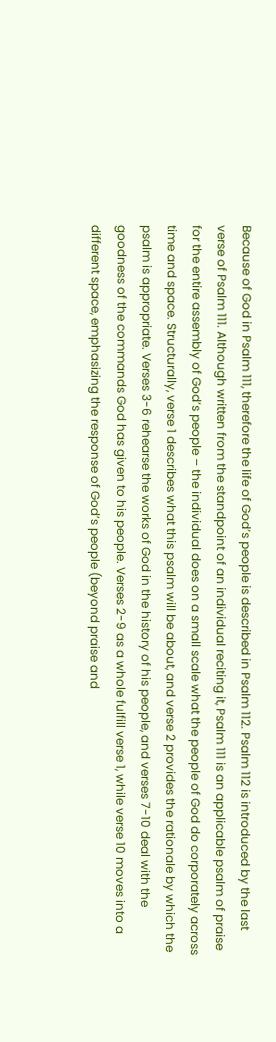Because of God in Psalm 111, therefore the life of God’s people is described in Psalm 112. Psalm 112 is introduced by the last verse of Psalm 111. Although written from the standpoint of an individual reciting it, Psalm 111 is an applicable psalm of praise for the entire assembly of God’s people – the individual does on a small scale what the people of God do corporately across time and space. Structurally, verse 1 describes what this psalm will be about, and verse 2 provides the rationale by which the psalm is appropriate. Verses 3-6 rehearse the works of God in the history of his people, and verses 7-10 deal with the goodness of the commands God has given to his people. Verses 2-9 as a whole fulfill verse 1, while verse 10 moves into a different space, emphasizing the response of God’s people (beyond praise and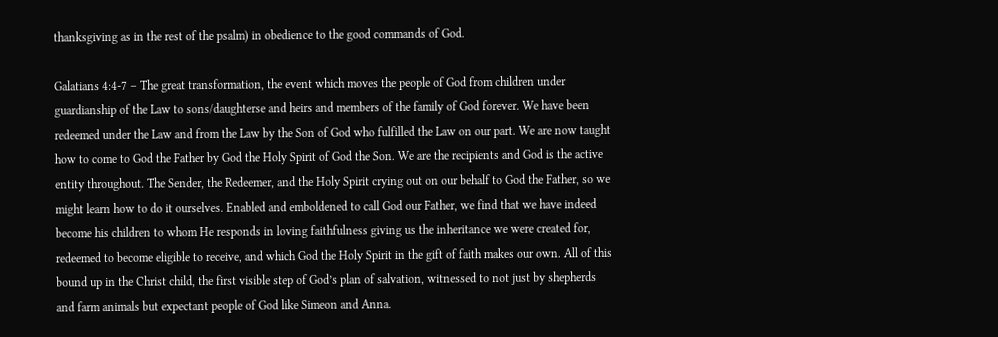thanksgiving as in the rest of the psalm) in obedience to the good commands of God.

Galatians 4:4-7 – The great transformation, the event which moves the people of God from children under guardianship of the Law to sons/daughterse and heirs and members of the family of God forever. We have been redeemed under the Law and from the Law by the Son of God who fulfilled the Law on our part. We are now taught how to come to God the Father by God the Holy Spirit of God the Son. We are the recipients and God is the active entity throughout. The Sender, the Redeemer, and the Holy Spirit crying out on our behalf to God the Father, so we might learn how to do it ourselves. Enabled and emboldened to call God our Father, we find that we have indeed become his children to whom He responds in loving faithfulness giving us the inheritance we were created for, redeemed to become eligible to receive, and which God the Holy Spirit in the gift of faith makes our own. All of this bound up in the Christ child, the first visible step of God’s plan of salvation, witnessed to not just by shepherds and farm animals but expectant people of God like Simeon and Anna.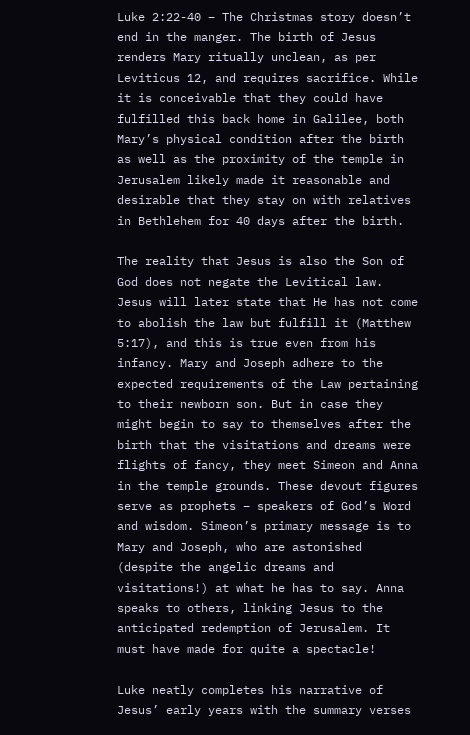Luke 2:22-40 – The Christmas story doesn’t end in the manger. The birth of Jesus renders Mary ritually unclean, as per Leviticus 12, and requires sacrifice. While it is conceivable that they could have fulfilled this back home in Galilee, both Mary’s physical condition after the birth as well as the proximity of the temple in Jerusalem likely made it reasonable and desirable that they stay on with relatives in Bethlehem for 40 days after the birth.

The reality that Jesus is also the Son of God does not negate the Levitical law. Jesus will later state that He has not come to abolish the law but fulfill it (Matthew 5:17), and this is true even from his infancy. Mary and Joseph adhere to the expected requirements of the Law pertaining to their newborn son. But in case they might begin to say to themselves after the birth that the visitations and dreams were flights of fancy, they meet Simeon and Anna in the temple grounds. These devout figures serve as prophets – speakers of God’s Word and wisdom. Simeon’s primary message is to Mary and Joseph, who are astonished (despite the angelic dreams and visitations!) at what he has to say. Anna speaks to others, linking Jesus to the anticipated redemption of Jerusalem. It must have made for quite a spectacle!

Luke neatly completes his narrative of Jesus’ early years with the summary verses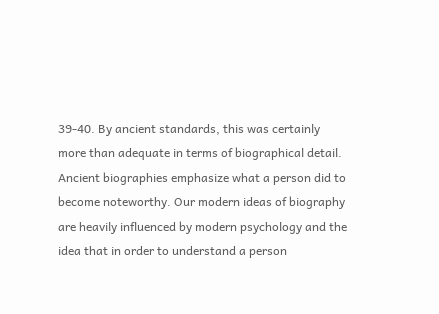39-40. By ancient standards, this was certainly more than adequate in terms of biographical detail. Ancient biographies emphasize what a person did to become noteworthy. Our modern ideas of biography are heavily influenced by modern psychology and the idea that in order to understand a person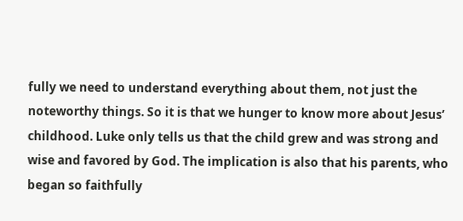fully we need to understand everything about them, not just the noteworthy things. So it is that we hunger to know more about Jesus’ childhood. Luke only tells us that the child grew and was strong and wise and favored by God. The implication is also that his parents, who began so faithfully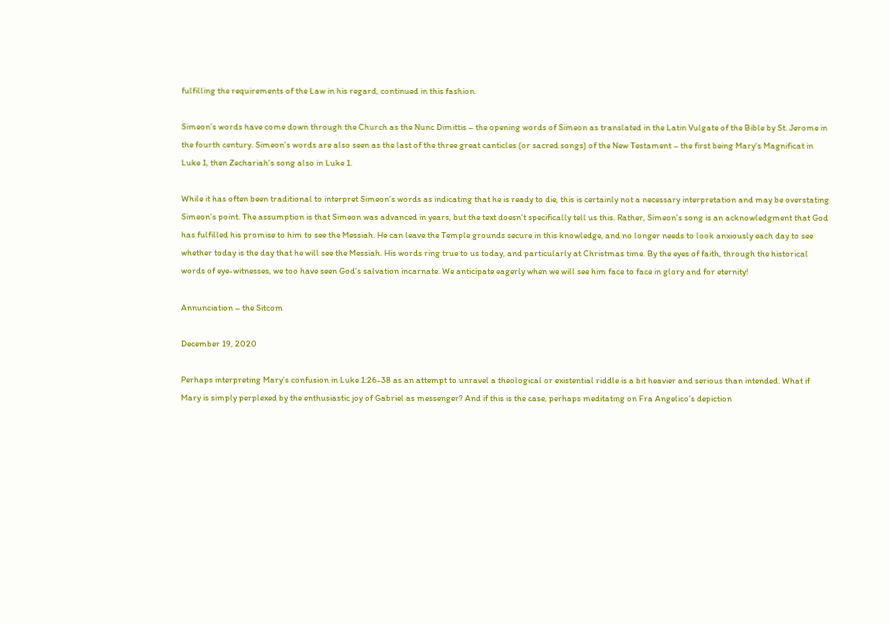fulfilling the requirements of the Law in his regard, continued in this fashion.

Simeon’s words have come down through the Church as the Nunc Dimittis – the opening words of Simeon as translated in the Latin Vulgate of the Bible by St. Jerome in the fourth century. Simeon’s words are also seen as the last of the three great canticles (or sacred songs) of the New Testament – the first being Mary’s Magnificat in Luke 1, then Zechariah’s song also in Luke 1.

While it has often been traditional to interpret Simeon’s words as indicating that he is ready to die, this is certainly not a necessary interpretation and may be overstating Simeon’s point. The assumption is that Simeon was advanced in years, but the text doesn’t specifically tell us this. Rather, Simeon’s song is an acknowledgment that God has fulfilled his promise to him to see the Messiah. He can leave the Temple grounds secure in this knowledge, and no longer needs to look anxiously each day to see whether today is the day that he will see the Messiah. His words ring true to us today, and particularly at Christmas time. By the eyes of faith, through the historical words of eye-witnesses, we too have seen God’s salvation incarnate. We anticipate eagerly when we will see him face to face in glory and for eternity!

Annunciation – the Sitcom

December 19, 2020

Perhaps interpreting Mary’s confusion in Luke 1:26-38 as an attempt to unravel a theological or existential riddle is a bit heavier and serious than intended. What if Mary is simply perplexed by the enthusiastic joy of Gabriel as messenger? And if this is the case, perhaps meditating on Fra Angelico’s depiction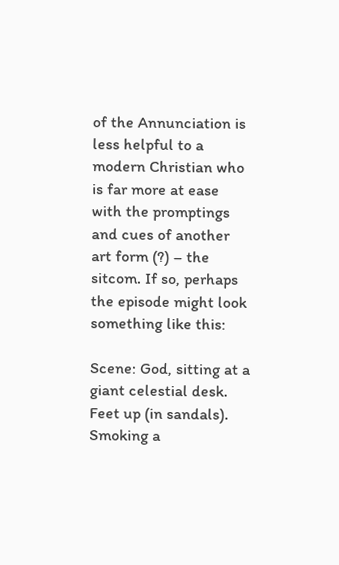of the Annunciation is less helpful to a modern Christian who is far more at ease with the promptings and cues of another art form (?) – the sitcom. If so, perhaps the episode might look something like this:

Scene: God, sitting at a giant celestial desk. Feet up (in sandals). Smoking a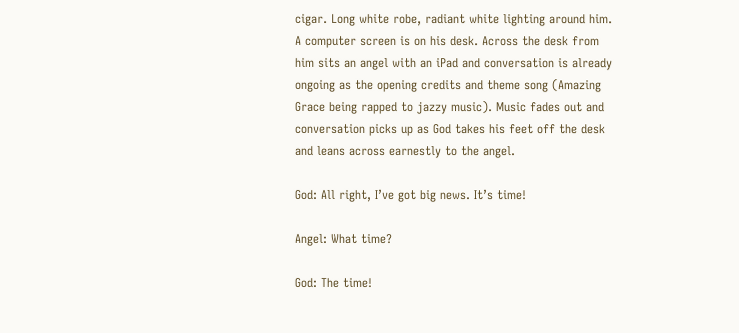cigar. Long white robe, radiant white lighting around him. A computer screen is on his desk. Across the desk from him sits an angel with an iPad and conversation is already ongoing as the opening credits and theme song (Amazing Grace being rapped to jazzy music). Music fades out and conversation picks up as God takes his feet off the desk and leans across earnestly to the angel.

God: All right, I’ve got big news. It’s time!

Angel: What time?

God: The time!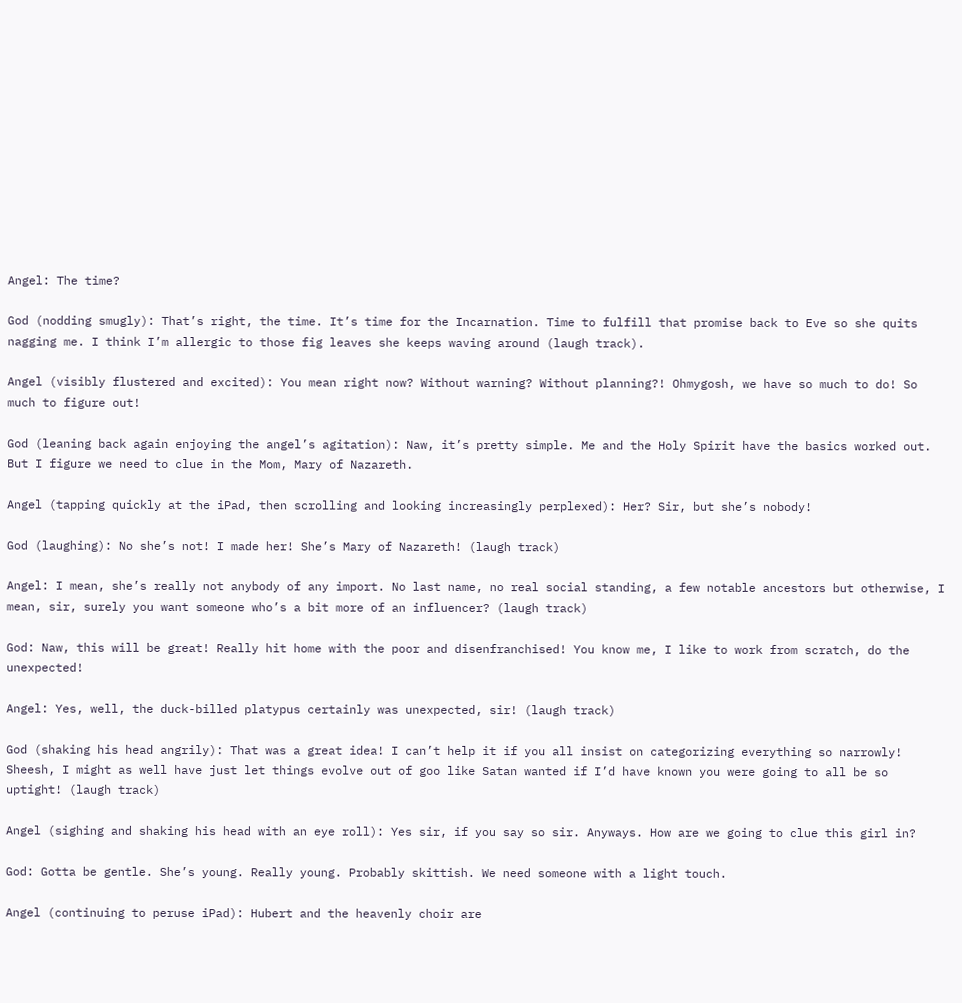Angel: The time?

God (nodding smugly): That’s right, the time. It’s time for the Incarnation. Time to fulfill that promise back to Eve so she quits nagging me. I think I’m allergic to those fig leaves she keeps waving around (laugh track).

Angel (visibly flustered and excited): You mean right now? Without warning? Without planning?! Ohmygosh, we have so much to do! So much to figure out!

God (leaning back again enjoying the angel’s agitation): Naw, it’s pretty simple. Me and the Holy Spirit have the basics worked out. But I figure we need to clue in the Mom, Mary of Nazareth.

Angel (tapping quickly at the iPad, then scrolling and looking increasingly perplexed): Her? Sir, but she’s nobody!

God (laughing): No she’s not! I made her! She’s Mary of Nazareth! (laugh track)

Angel: I mean, she’s really not anybody of any import. No last name, no real social standing, a few notable ancestors but otherwise, I mean, sir, surely you want someone who’s a bit more of an influencer? (laugh track)

God: Naw, this will be great! Really hit home with the poor and disenfranchised! You know me, I like to work from scratch, do the unexpected!

Angel: Yes, well, the duck-billed platypus certainly was unexpected, sir! (laugh track)

God (shaking his head angrily): That was a great idea! I can’t help it if you all insist on categorizing everything so narrowly! Sheesh, I might as well have just let things evolve out of goo like Satan wanted if I’d have known you were going to all be so uptight! (laugh track)

Angel (sighing and shaking his head with an eye roll): Yes sir, if you say so sir. Anyways. How are we going to clue this girl in?

God: Gotta be gentle. She’s young. Really young. Probably skittish. We need someone with a light touch.

Angel (continuing to peruse iPad): Hubert and the heavenly choir are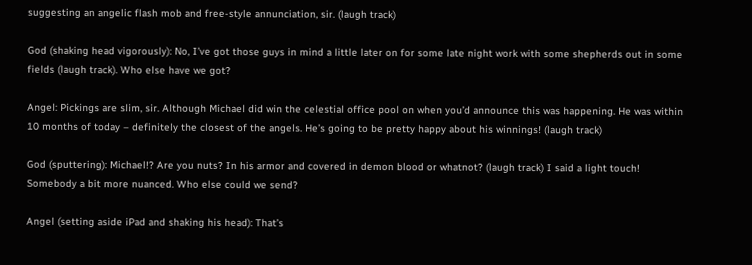suggesting an angelic flash mob and free-style annunciation, sir. (laugh track)

God (shaking head vigorously): No, I’ve got those guys in mind a little later on for some late night work with some shepherds out in some fields (laugh track). Who else have we got?

Angel: Pickings are slim, sir. Although Michael did win the celestial office pool on when you’d announce this was happening. He was within 10 months of today – definitely the closest of the angels. He’s going to be pretty happy about his winnings! (laugh track)

God (sputtering): Michael!? Are you nuts? In his armor and covered in demon blood or whatnot? (laugh track) I said a light touch! Somebody a bit more nuanced. Who else could we send?

Angel (setting aside iPad and shaking his head): That’s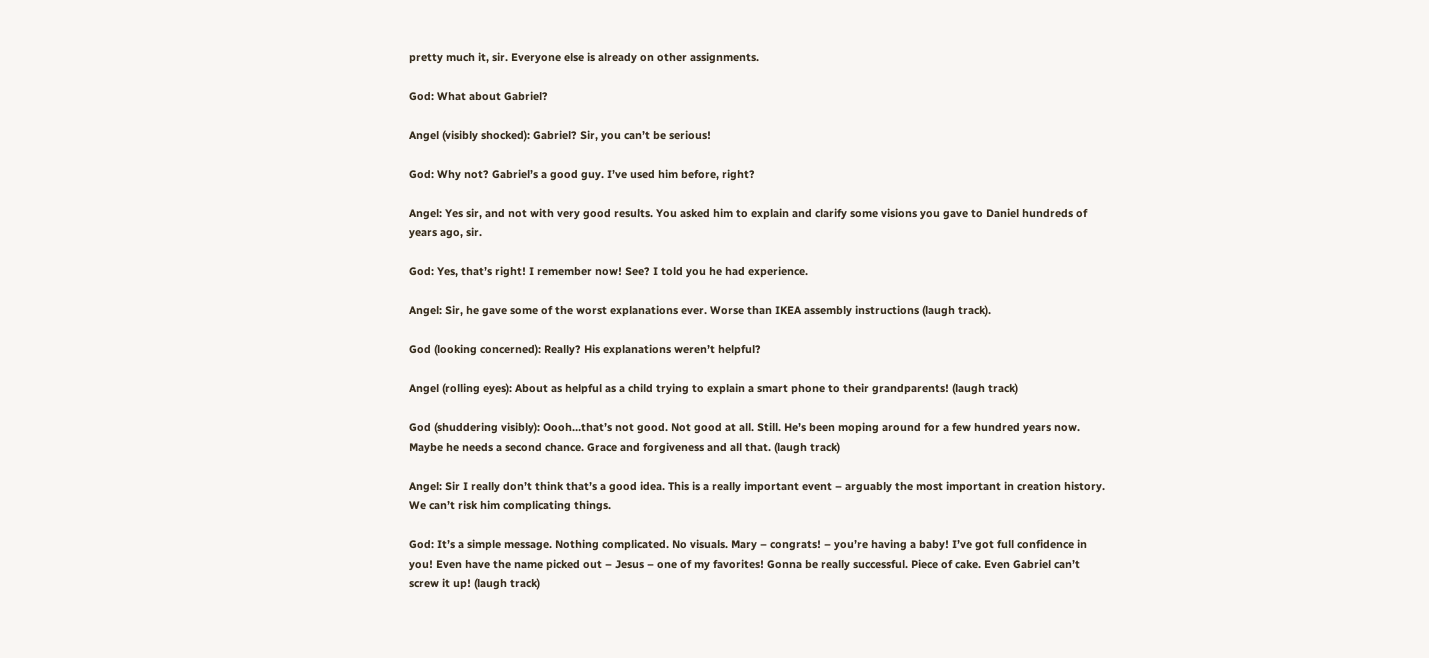pretty much it, sir. Everyone else is already on other assignments.

God: What about Gabriel?

Angel (visibly shocked): Gabriel? Sir, you can’t be serious!

God: Why not? Gabriel’s a good guy. I’ve used him before, right?

Angel: Yes sir, and not with very good results. You asked him to explain and clarify some visions you gave to Daniel hundreds of years ago, sir.

God: Yes, that’s right! I remember now! See? I told you he had experience.

Angel: Sir, he gave some of the worst explanations ever. Worse than IKEA assembly instructions (laugh track).

God (looking concerned): Really? His explanations weren’t helpful?

Angel (rolling eyes): About as helpful as a child trying to explain a smart phone to their grandparents! (laugh track)

God (shuddering visibly): Oooh…that’s not good. Not good at all. Still. He’s been moping around for a few hundred years now. Maybe he needs a second chance. Grace and forgiveness and all that. (laugh track)

Angel: Sir I really don’t think that’s a good idea. This is a really important event – arguably the most important in creation history. We can’t risk him complicating things.

God: It’s a simple message. Nothing complicated. No visuals. Mary – congrats! – you’re having a baby! I’ve got full confidence in you! Even have the name picked out – Jesus – one of my favorites! Gonna be really successful. Piece of cake. Even Gabriel can’t screw it up! (laugh track)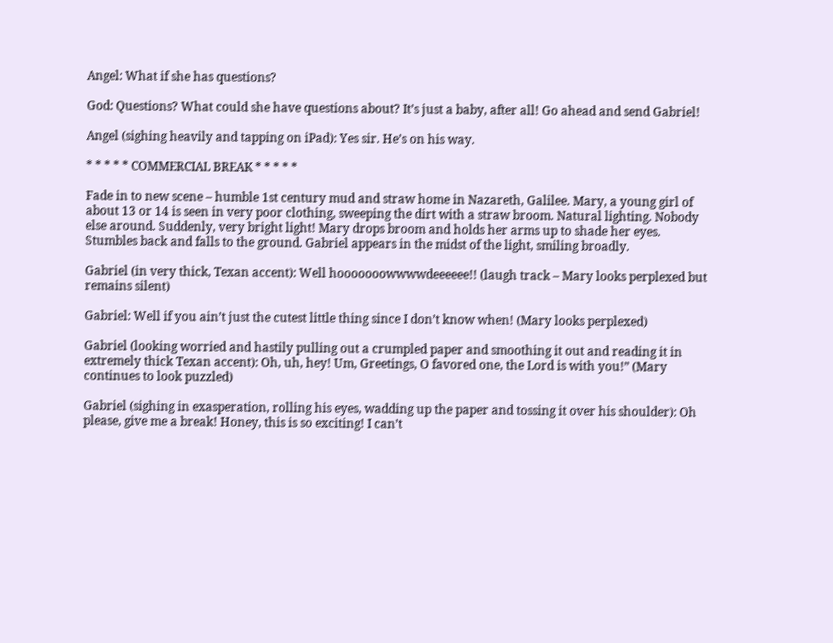Angel: What if she has questions?

God: Questions? What could she have questions about? It’s just a baby, after all! Go ahead and send Gabriel!

Angel (sighing heavily and tapping on iPad): Yes sir. He’s on his way.

* * * * * COMMERCIAL BREAK * * * * *

Fade in to new scene – humble 1st century mud and straw home in Nazareth, Galilee. Mary, a young girl of about 13 or 14 is seen in very poor clothing, sweeping the dirt with a straw broom. Natural lighting. Nobody else around. Suddenly, very bright light! Mary drops broom and holds her arms up to shade her eyes. Stumbles back and falls to the ground. Gabriel appears in the midst of the light, smiling broadly.

Gabriel (in very thick, Texan accent): Well hooooooowwwwdeeeeee!! (laugh track – Mary looks perplexed but remains silent)

Gabriel: Well if you ain’t just the cutest little thing since I don’t know when! (Mary looks perplexed)

Gabriel (looking worried and hastily pulling out a crumpled paper and smoothing it out and reading it in extremely thick Texan accent): Oh, uh, hey! Um, Greetings, O favored one, the Lord is with you!” (Mary continues to look puzzled)

Gabriel (sighing in exasperation, rolling his eyes, wadding up the paper and tossing it over his shoulder): Oh please, give me a break! Honey, this is so exciting! I can’t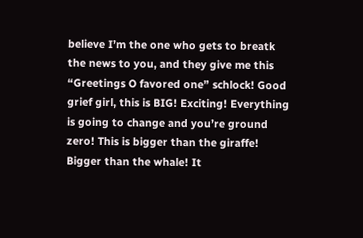believe I’m the one who gets to breatk the news to you, and they give me this “Greetings O favored one” schlock! Good grief girl, this is BIG! Exciting! Everything is going to change and you’re ground zero! This is bigger than the giraffe! Bigger than the whale! It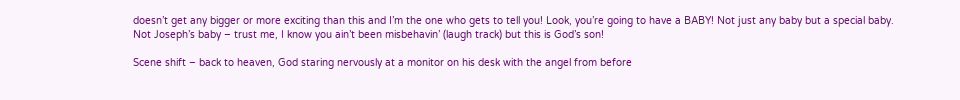doesn’t get any bigger or more exciting than this and I’m the one who gets to tell you! Look, you’re going to have a BABY! Not just any baby but a special baby. Not Joseph’s baby – trust me, I know you ain’t been misbehavin’ (laugh track) but this is God’s son!

Scene shift – back to heaven, God staring nervously at a monitor on his desk with the angel from before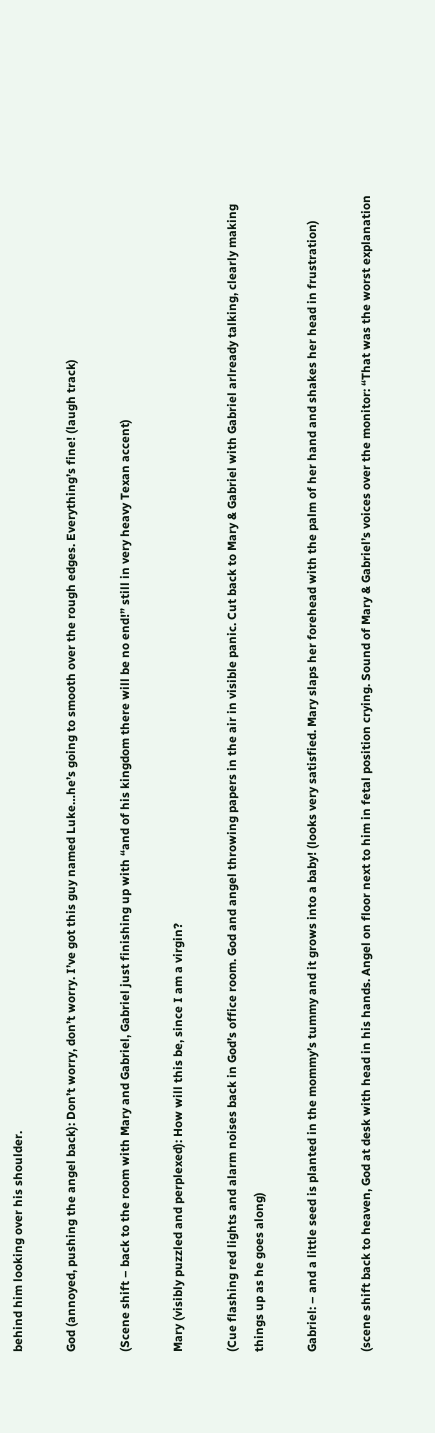behind him looking over his shoulder.

God (annoyed, pushing the angel back): Don’t worry, don’t worry. I’ve got this guy named Luke…he’s going to smooth over the rough edges. Everything’s fine! (laugh track)

(Scene shift – back to the room with Mary and Gabriel, Gabriel just finishing up with “and of his kingdom there will be no end!” still in very heavy Texan accent)

Mary (visibly puzzled and perplexed): How will this be, since I am a virgin?

(Cue flashing red lights and alarm noises back in God’s office room. God and angel throwing papers in the air in visible panic. Cut back to Mary & Gabriel with Gabriel arlready talking, clearly making things up as he goes along)

Gabriel: – and a little seed is planted in the mommy’s tummy and it grows into a baby! (looks very satisfied. Mary slaps her forehead with the palm of her hand and shakes her head in frustration)

(scene shift back to heaven, God at desk with head in his hands. Angel on floor next to him in fetal position crying. Sound of Mary & Gabriel’s voices over the monitor: “That was the worst explanation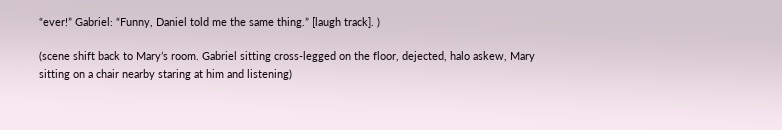“ever!” Gabriel: “Funny, Daniel told me the same thing.” [laugh track]. )

(scene shift back to Mary’s room. Gabriel sitting cross-legged on the floor, dejected, halo askew, Mary sitting on a chair nearby staring at him and listening)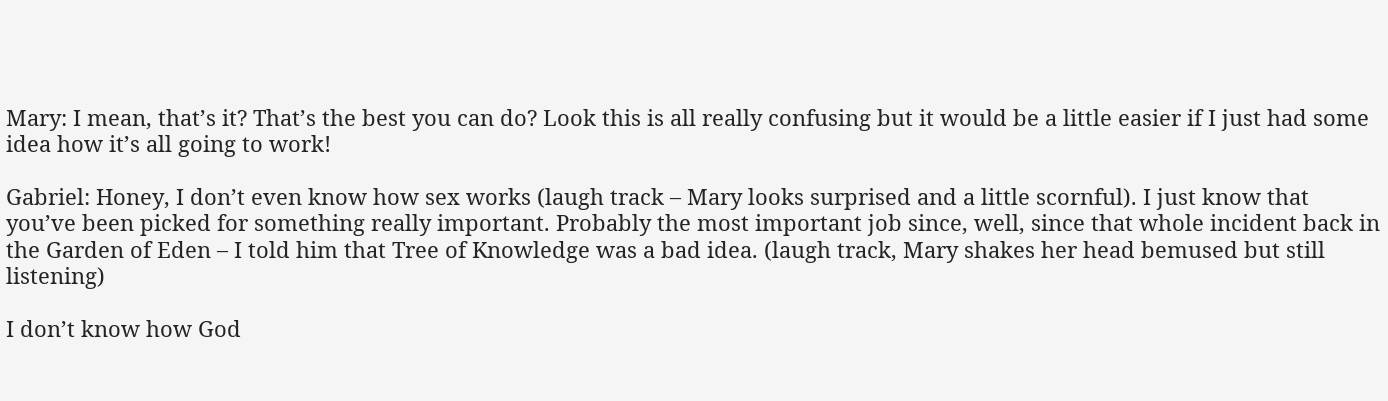Mary: I mean, that’s it? That’s the best you can do? Look this is all really confusing but it would be a little easier if I just had some idea how it’s all going to work!

Gabriel: Honey, I don’t even know how sex works (laugh track – Mary looks surprised and a little scornful). I just know that you’ve been picked for something really important. Probably the most important job since, well, since that whole incident back in the Garden of Eden – I told him that Tree of Knowledge was a bad idea. (laugh track, Mary shakes her head bemused but still listening)

I don’t know how God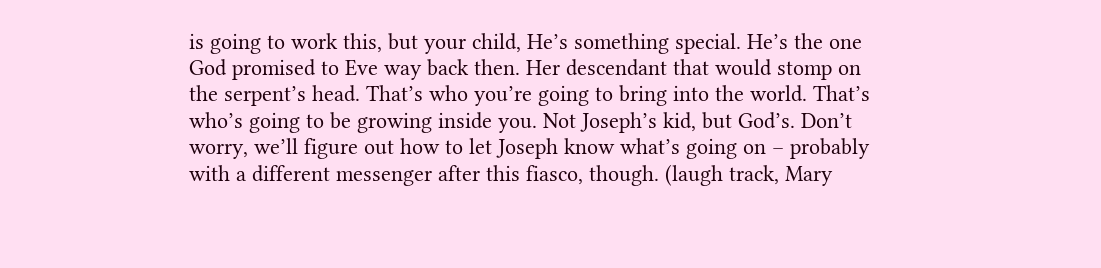is going to work this, but your child, He’s something special. He’s the one God promised to Eve way back then. Her descendant that would stomp on the serpent’s head. That’s who you’re going to bring into the world. That’s who’s going to be growing inside you. Not Joseph’s kid, but God’s. Don’t worry, we’ll figure out how to let Joseph know what’s going on – probably with a different messenger after this fiasco, though. (laugh track, Mary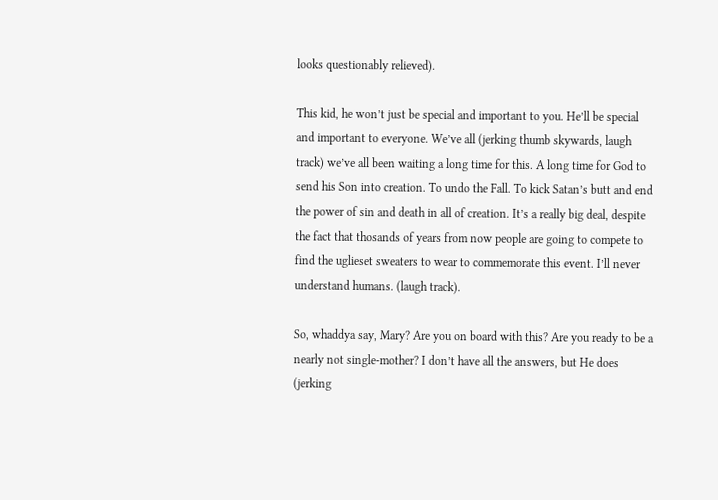looks questionably relieved).

This kid, he won’t just be special and important to you. He’ll be special and important to everyone. We’ve all (jerking thumb skywards, laugh track) we’ve all been waiting a long time for this. A long time for God to send his Son into creation. To undo the Fall. To kick Satan’s butt and end the power of sin and death in all of creation. It’s a really big deal, despite the fact that thosands of years from now people are going to compete to find the uglieset sweaters to wear to commemorate this event. I’ll never understand humans. (laugh track).

So, whaddya say, Mary? Are you on board with this? Are you ready to be a nearly not single-mother? I don’t have all the answers, but He does (jerking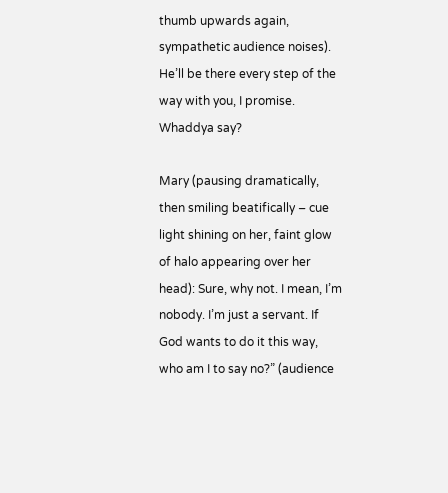thumb upwards again, sympathetic audience noises). He’ll be there every step of the way with you, I promise. Whaddya say?

Mary (pausing dramatically, then smiling beatifically – cue light shining on her, faint glow of halo appearing over her head): Sure, why not. I mean, I’m nobody. I’m just a servant. If God wants to do it this way, who am I to say no?” (audience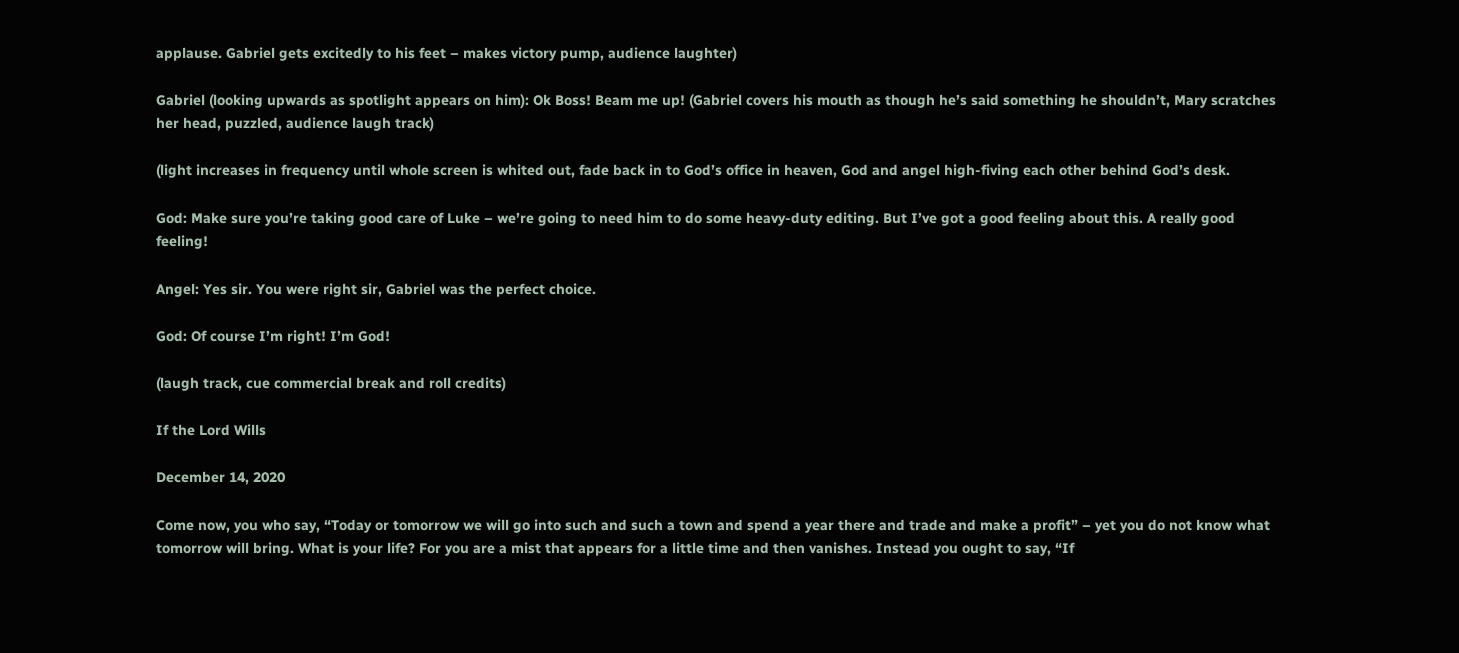applause. Gabriel gets excitedly to his feet – makes victory pump, audience laughter)

Gabriel (looking upwards as spotlight appears on him): Ok Boss! Beam me up! (Gabriel covers his mouth as though he’s said something he shouldn’t, Mary scratches her head, puzzled, audience laugh track)

(light increases in frequency until whole screen is whited out, fade back in to God’s office in heaven, God and angel high-fiving each other behind God’s desk.

God: Make sure you’re taking good care of Luke – we’re going to need him to do some heavy-duty editing. But I’ve got a good feeling about this. A really good feeling!

Angel: Yes sir. You were right sir, Gabriel was the perfect choice.

God: Of course I’m right! I’m God!

(laugh track, cue commercial break and roll credits)

If the Lord Wills

December 14, 2020

Come now, you who say, “Today or tomorrow we will go into such and such a town and spend a year there and trade and make a profit” – yet you do not know what tomorrow will bring. What is your life? For you are a mist that appears for a little time and then vanishes. Instead you ought to say, “If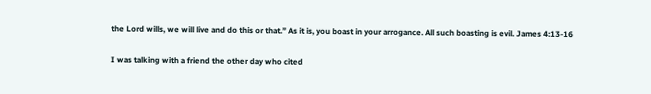the Lord wills, we will live and do this or that.” As it is, you boast in your arrogance. All such boasting is evil. James 4:13-16

I was talking with a friend the other day who cited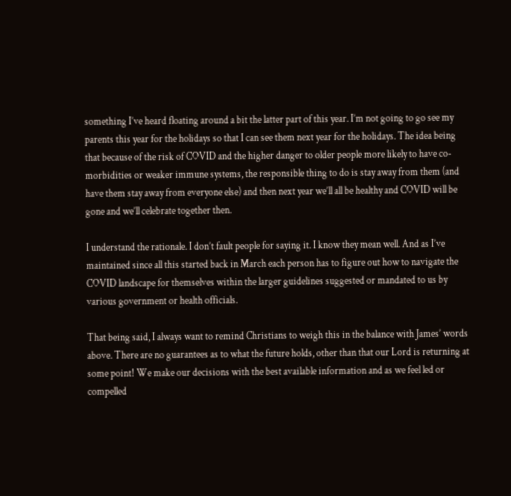something I’ve heard floating around a bit the latter part of this year. I’m not going to go see my parents this year for the holidays so that I can see them next year for the holidays. The idea being that because of the risk of COVID and the higher danger to older people more likely to have co-morbidities or weaker immune systems, the responsible thing to do is stay away from them (and have them stay away from everyone else) and then next year we’ll all be healthy and COVID will be gone and we’ll celebrate together then.

I understand the rationale. I don’t fault people for saying it. I know they mean well. And as I’ve maintained since all this started back in March each person has to figure out how to navigate the COVID landscape for themselves within the larger guidelines suggested or mandated to us by various government or health officials.

That being said, I always want to remind Christians to weigh this in the balance with James’ words above. There are no guarantees as to what the future holds, other than that our Lord is returning at some point! We make our decisions with the best available information and as we feel led or compelled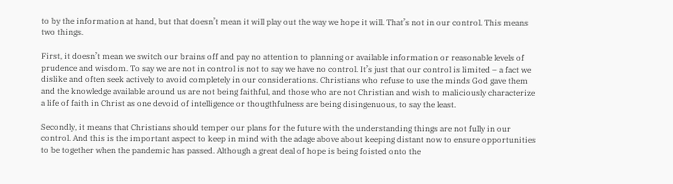to by the information at hand, but that doesn’t mean it will play out the way we hope it will. That’s not in our control. This means two things.

First, it doesn’t mean we switch our brains off and pay no attention to planning or available information or reasonable levels of prudence and wisdom. To say we are not in control is not to say we have no control. It’s just that our control is limited – a fact we dislike and often seek actively to avoid completely in our considerations. Christians who refuse to use the minds God gave them and the knowledge available around us are not being faithful, and those who are not Christian and wish to maliciously characterize a life of faith in Christ as one devoid of intelligence or thougthfulness are being disingenuous, to say the least.

Secondly, it means that Christians should temper our plans for the future with the understanding things are not fully in our control. And this is the important aspect to keep in mind with the adage above about keeping distant now to ensure opportunities to be together when the pandemic has passed. Although a great deal of hope is being foisted onto the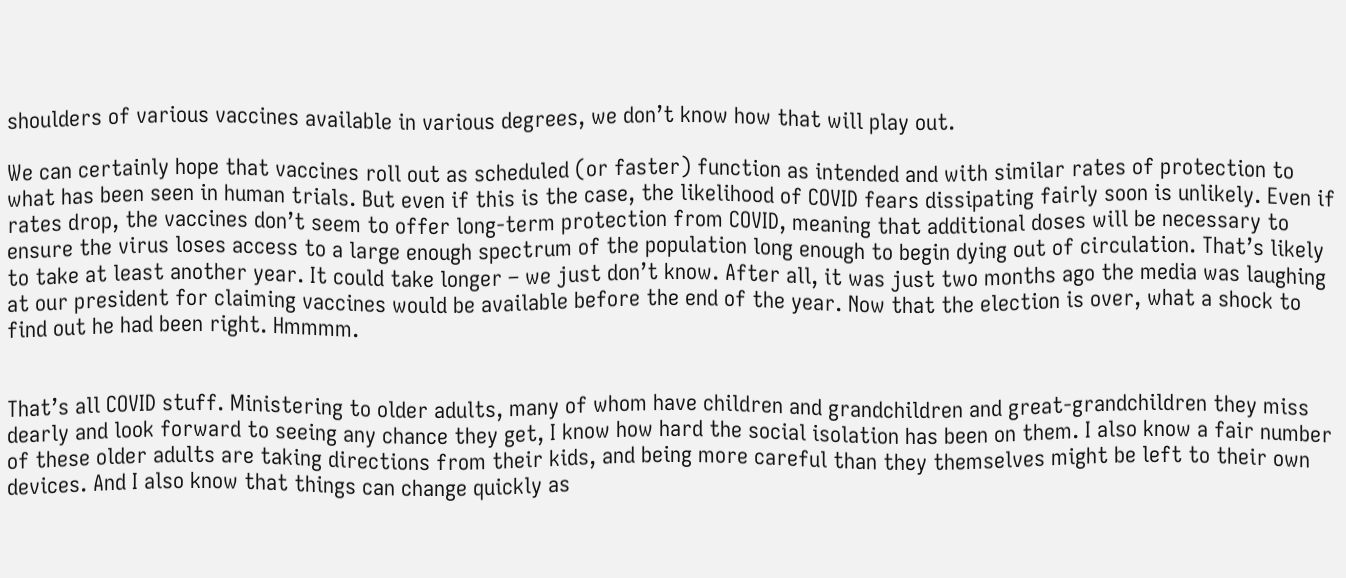shoulders of various vaccines available in various degrees, we don’t know how that will play out.

We can certainly hope that vaccines roll out as scheduled (or faster) function as intended and with similar rates of protection to what has been seen in human trials. But even if this is the case, the likelihood of COVID fears dissipating fairly soon is unlikely. Even if rates drop, the vaccines don’t seem to offer long-term protection from COVID, meaning that additional doses will be necessary to ensure the virus loses access to a large enough spectrum of the population long enough to begin dying out of circulation. That’s likely to take at least another year. It could take longer – we just don’t know. After all, it was just two months ago the media was laughing at our president for claiming vaccines would be available before the end of the year. Now that the election is over, what a shock to find out he had been right. Hmmmm.


That’s all COVID stuff. Ministering to older adults, many of whom have children and grandchildren and great-grandchildren they miss dearly and look forward to seeing any chance they get, I know how hard the social isolation has been on them. I also know a fair number of these older adults are taking directions from their kids, and being more careful than they themselves might be left to their own devices. And I also know that things can change quickly as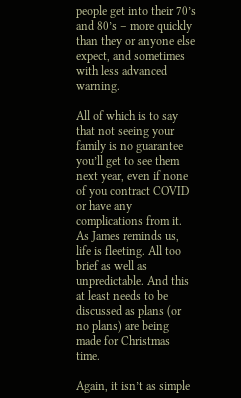people get into their 70’s and 80’s – more quickly than they or anyone else expect, and sometimes with less advanced warning.

All of which is to say that not seeing your family is no guarantee you’ll get to see them next year, even if none of you contract COVID or have any complications from it. As James reminds us, life is fleeting. All too brief as well as unpredictable. And this at least needs to be discussed as plans (or no plans) are being made for Christmas time.

Again, it isn’t as simple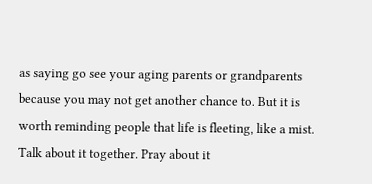as saying go see your aging parents or grandparents because you may not get another chance to. But it is worth reminding people that life is fleeting, like a mist. Talk about it together. Pray about it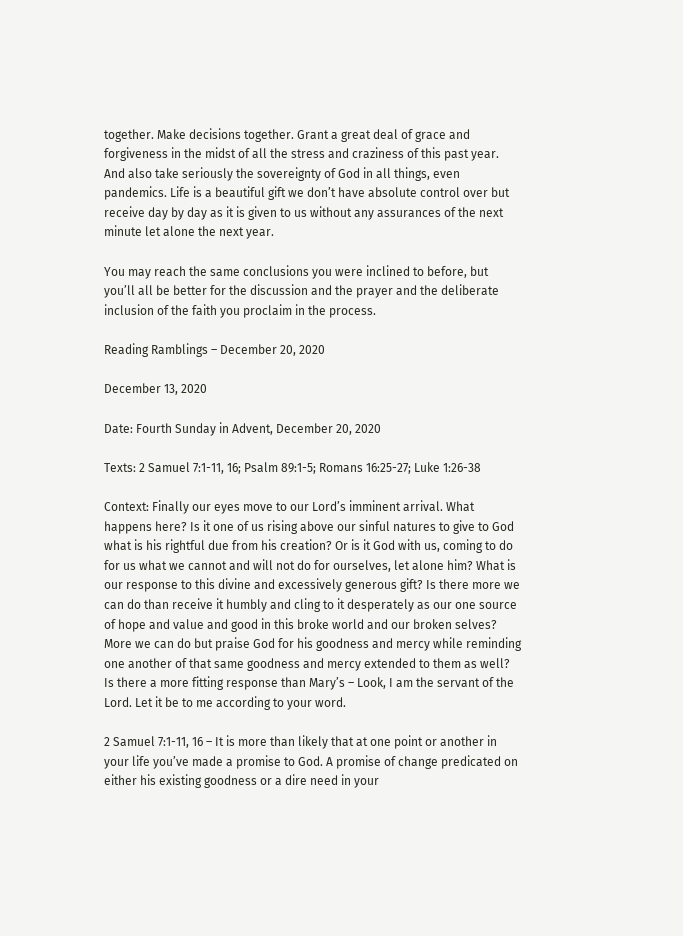together. Make decisions together. Grant a great deal of grace and forgiveness in the midst of all the stress and craziness of this past year. And also take seriously the sovereignty of God in all things, even pandemics. Life is a beautiful gift we don’t have absolute control over but receive day by day as it is given to us without any assurances of the next minute let alone the next year.

You may reach the same conclusions you were inclined to before, but you’ll all be better for the discussion and the prayer and the deliberate inclusion of the faith you proclaim in the process.

Reading Ramblings – December 20, 2020

December 13, 2020

Date: Fourth Sunday in Advent, December 20, 2020

Texts: 2 Samuel 7:1-11, 16; Psalm 89:1-5; Romans 16:25-27; Luke 1:26-38

Context: Finally our eyes move to our Lord’s imminent arrival. What happens here? Is it one of us rising above our sinful natures to give to God what is his rightful due from his creation? Or is it God with us, coming to do for us what we cannot and will not do for ourselves, let alone him? What is our response to this divine and excessively generous gift? Is there more we can do than receive it humbly and cling to it desperately as our one source of hope and value and good in this broke world and our broken selves? More we can do but praise God for his goodness and mercy while reminding one another of that same goodness and mercy extended to them as well? Is there a more fitting response than Mary’s – Look, I am the servant of the Lord. Let it be to me according to your word.

2 Samuel 7:1-11, 16 – It is more than likely that at one point or another in your life you’ve made a promise to God. A promise of change predicated on either his existing goodness or a dire need in your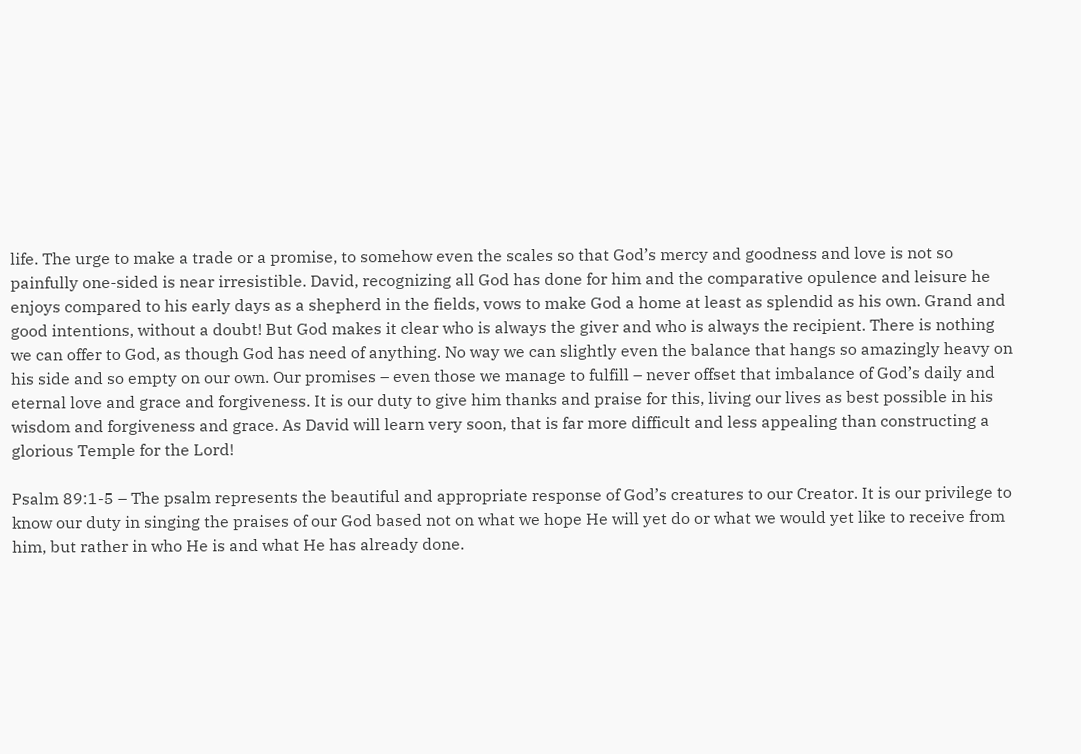life. The urge to make a trade or a promise, to somehow even the scales so that God’s mercy and goodness and love is not so painfully one-sided is near irresistible. David, recognizing all God has done for him and the comparative opulence and leisure he enjoys compared to his early days as a shepherd in the fields, vows to make God a home at least as splendid as his own. Grand and good intentions, without a doubt! But God makes it clear who is always the giver and who is always the recipient. There is nothing we can offer to God, as though God has need of anything. No way we can slightly even the balance that hangs so amazingly heavy on his side and so empty on our own. Our promises – even those we manage to fulfill – never offset that imbalance of God’s daily and eternal love and grace and forgiveness. It is our duty to give him thanks and praise for this, living our lives as best possible in his wisdom and forgiveness and grace. As David will learn very soon, that is far more difficult and less appealing than constructing a glorious Temple for the Lord!

Psalm 89:1-5 – The psalm represents the beautiful and appropriate response of God’s creatures to our Creator. It is our privilege to know our duty in singing the praises of our God based not on what we hope He will yet do or what we would yet like to receive from him, but rather in who He is and what He has already done.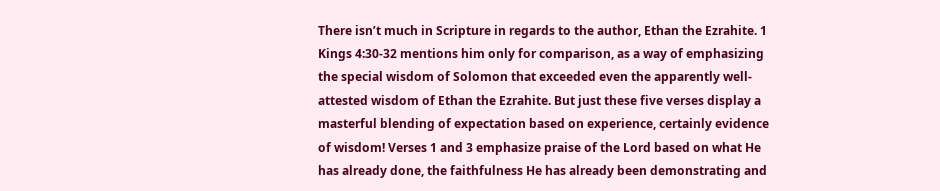There isn’t much in Scripture in regards to the author, Ethan the Ezrahite. 1 Kings 4:30-32 mentions him only for comparison, as a way of emphasizing the special wisdom of Solomon that exceeded even the apparently well-attested wisdom of Ethan the Ezrahite. But just these five verses display a masterful blending of expectation based on experience, certainly evidence of wisdom! Verses 1 and 3 emphasize praise of the Lord based on what He has already done, the faithfulness He has already been demonstrating and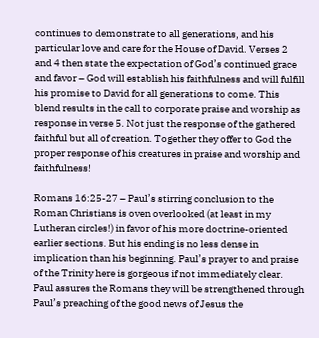continues to demonstrate to all generations, and his particular love and care for the House of David. Verses 2 and 4 then state the expectation of God’s continued grace and favor – God will establish his faithfulness and will fulfill his promise to David for all generations to come. This blend results in the call to corporate praise and worship as response in verse 5. Not just the response of the gathered faithful but all of creation. Together they offer to God the proper response of his creatures in praise and worship and faithfulness!

Romans 16:25-27 – Paul’s stirring conclusion to the Roman Christians is oven overlooked (at least in my Lutheran circles!) in favor of his more doctrine-oriented earlier sections. But his ending is no less dense in implication than his beginning. Paul’s prayer to and praise of the Trinity here is gorgeous if not immediately clear. Paul assures the Romans they will be strengthened through Paul’s preaching of the good news of Jesus the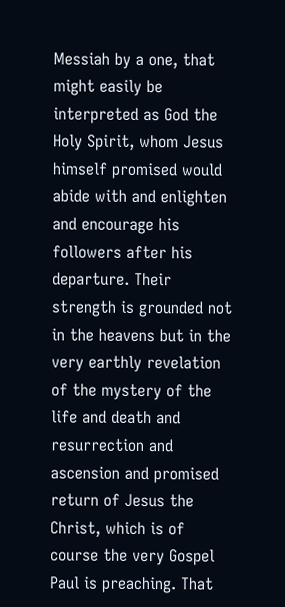Messiah by a one, that might easily be interpreted as God the Holy Spirit, whom Jesus himself promised would abide with and enlighten and encourage his followers after his departure. Their strength is grounded not in the heavens but in the very earthly revelation of the mystery of the life and death and resurrection and ascension and promised return of Jesus the Christ, which is of course the very Gospel Paul is preaching. That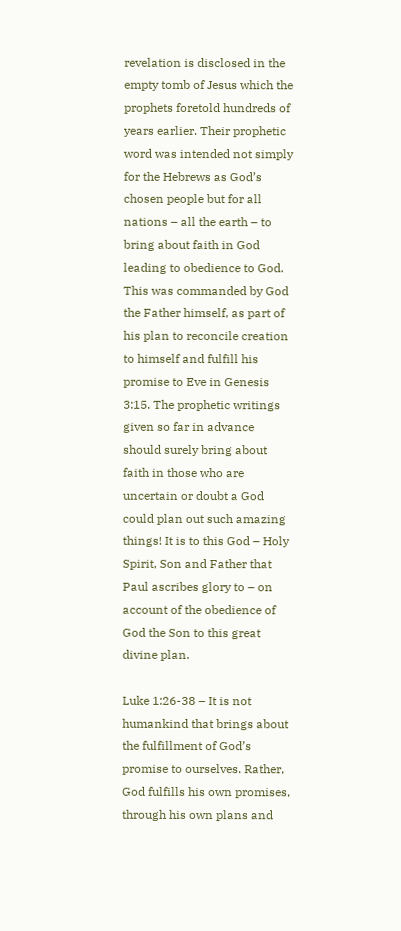revelation is disclosed in the empty tomb of Jesus which the prophets foretold hundreds of years earlier. Their prophetic word was intended not simply for the Hebrews as God’s chosen people but for all nations – all the earth – to bring about faith in God leading to obedience to God. This was commanded by God the Father himself, as part of his plan to reconcile creation to himself and fulfill his promise to Eve in Genesis 3:15. The prophetic writings given so far in advance should surely bring about faith in those who are uncertain or doubt a God could plan out such amazing things! It is to this God – Holy Spirit, Son and Father that Paul ascribes glory to – on account of the obedience of God the Son to this great divine plan.

Luke 1:26-38 – It is not humankind that brings about the fulfillment of God’s promise to ourselves. Rather, God fulfills his own promises, through his own plans and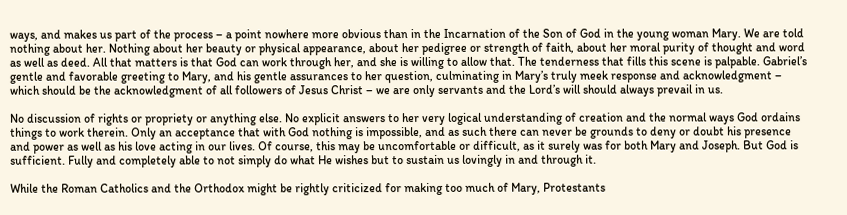ways, and makes us part of the process – a point nowhere more obvious than in the Incarnation of the Son of God in the young woman Mary. We are told nothing about her. Nothing about her beauty or physical appearance, about her pedigree or strength of faith, about her moral purity of thought and word as well as deed. All that matters is that God can work through her, and she is willing to allow that. The tenderness that fills this scene is palpable. Gabriel’s gentle and favorable greeting to Mary, and his gentle assurances to her question, culminating in Mary’s truly meek response and acknowledgment – which should be the acknowledgment of all followers of Jesus Christ – we are only servants and the Lord’s will should always prevail in us.

No discussion of rights or propriety or anything else. No explicit answers to her very logical understanding of creation and the normal ways God ordains things to work therein. Only an acceptance that with God nothing is impossible, and as such there can never be grounds to deny or doubt his presence and power as well as his love acting in our lives. Of course, this may be uncomfortable or difficult, as it surely was for both Mary and Joseph. But God is sufficient. Fully and completely able to not simply do what He wishes but to sustain us lovingly in and through it.

While the Roman Catholics and the Orthodox might be rightly criticized for making too much of Mary, Protestants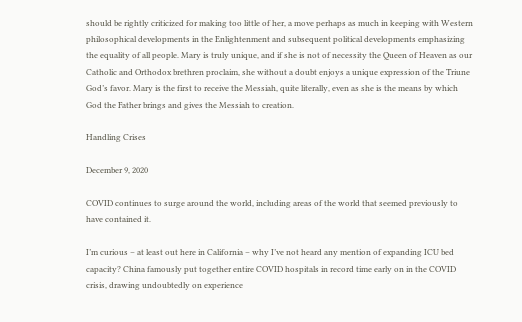should be rightly criticized for making too little of her, a move perhaps as much in keeping with Western philosophical developments in the Enlightenment and subsequent political developments emphasizing the equality of all people. Mary is truly unique, and if she is not of necessity the Queen of Heaven as our Catholic and Orthodox brethren proclaim, she without a doubt enjoys a unique expression of the Triune God’s favor. Mary is the first to receive the Messiah, quite literally, even as she is the means by which God the Father brings and gives the Messiah to creation.

Handling Crises

December 9, 2020

COVID continues to surge around the world, including areas of the world that seemed previously to have contained it.

I’m curious – at least out here in California – why I’ve not heard any mention of expanding ICU bed capacity? China famously put together entire COVID hospitals in record time early on in the COVID crisis, drawing undoubtedly on experience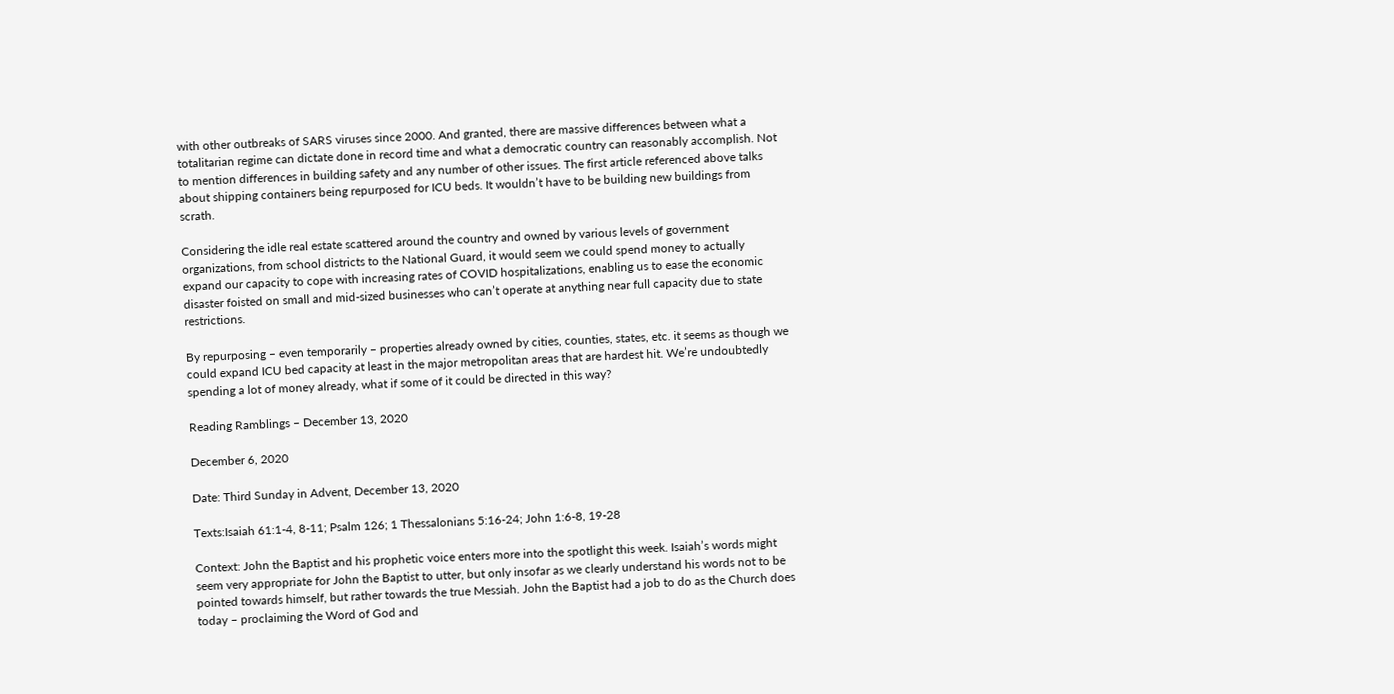with other outbreaks of SARS viruses since 2000. And granted, there are massive differences between what a totalitarian regime can dictate done in record time and what a democratic country can reasonably accomplish. Not to mention differences in building safety and any number of other issues. The first article referenced above talks about shipping containers being repurposed for ICU beds. It wouldn’t have to be building new buildings from scrath.

Considering the idle real estate scattered around the country and owned by various levels of government organizations, from school districts to the National Guard, it would seem we could spend money to actually expand our capacity to cope with increasing rates of COVID hospitalizations, enabling us to ease the economic disaster foisted on small and mid-sized businesses who can’t operate at anything near full capacity due to state restrictions.

By repurposing – even temporarily – properties already owned by cities, counties, states, etc. it seems as though we could expand ICU bed capacity at least in the major metropolitan areas that are hardest hit. We’re undoubtedly spending a lot of money already, what if some of it could be directed in this way?

Reading Ramblings – December 13, 2020

December 6, 2020

Date: Third Sunday in Advent, December 13, 2020

Texts:Isaiah 61:1-4, 8-11; Psalm 126; 1 Thessalonians 5:16-24; John 1:6-8, 19-28

Context: John the Baptist and his prophetic voice enters more into the spotlight this week. Isaiah’s words might seem very appropriate for John the Baptist to utter, but only insofar as we clearly understand his words not to be pointed towards himself, but rather towards the true Messiah. John the Baptist had a job to do as the Church does today – proclaiming the Word of God and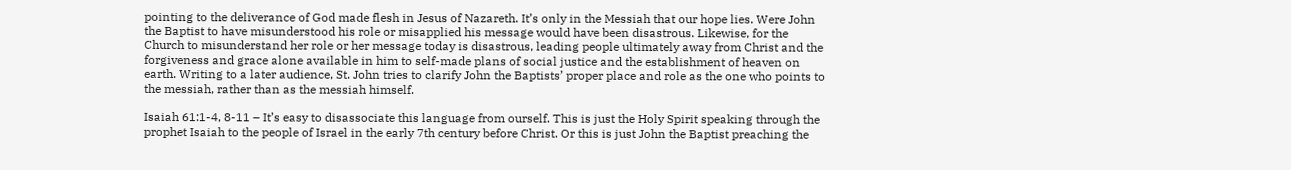pointing to the deliverance of God made flesh in Jesus of Nazareth. It’s only in the Messiah that our hope lies. Were John the Baptist to have misunderstood his role or misapplied his message would have been disastrous. Likewise, for the Church to misunderstand her role or her message today is disastrous, leading people ultimately away from Christ and the forgiveness and grace alone available in him to self-made plans of social justice and the establishment of heaven on earth. Writing to a later audience, St. John tries to clarify John the Baptists’ proper place and role as the one who points to the messiah, rather than as the messiah himself.

Isaiah 61:1-4, 8-11 – It’s easy to disassociate this language from ourself. This is just the Holy Spirit speaking through the prophet Isaiah to the people of Israel in the early 7th century before Christ. Or this is just John the Baptist preaching the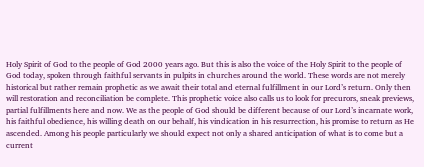Holy Spirit of God to the people of God 2000 years ago. But this is also the voice of the Holy Spirit to the people of God today, spoken through faithful servants in pulpits in churches around the world. These words are not merely historical but rather remain prophetic as we await their total and eternal fulfillment in our Lord’s return. Only then will restoration and reconciliation be complete. This prophetic voice also calls us to look for precurors, sneak previews, partial fulfillments here and now. We as the people of God should be different because of our Lord’s incarnate work, his faithful obedience, his willing death on our behalf, his vindication in his resurrection, his promise to return as He ascended. Among his people particularly we should expect not only a shared anticipation of what is to come but a current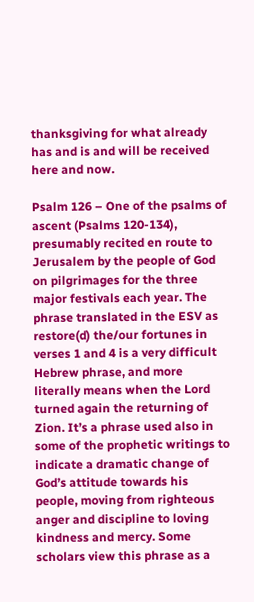thanksgiving for what already has and is and will be received here and now.

Psalm 126 – One of the psalms of ascent (Psalms 120-134), presumably recited en route to Jerusalem by the people of God on pilgrimages for the three major festivals each year. The phrase translated in the ESV as restore(d) the/our fortunes in verses 1 and 4 is a very difficult Hebrew phrase, and more literally means when the Lord turned again the returning of Zion. It’s a phrase used also in some of the prophetic writings to indicate a dramatic change of God’s attitude towards his people, moving from righteous anger and discipline to loving kindness and mercy. Some scholars view this phrase as a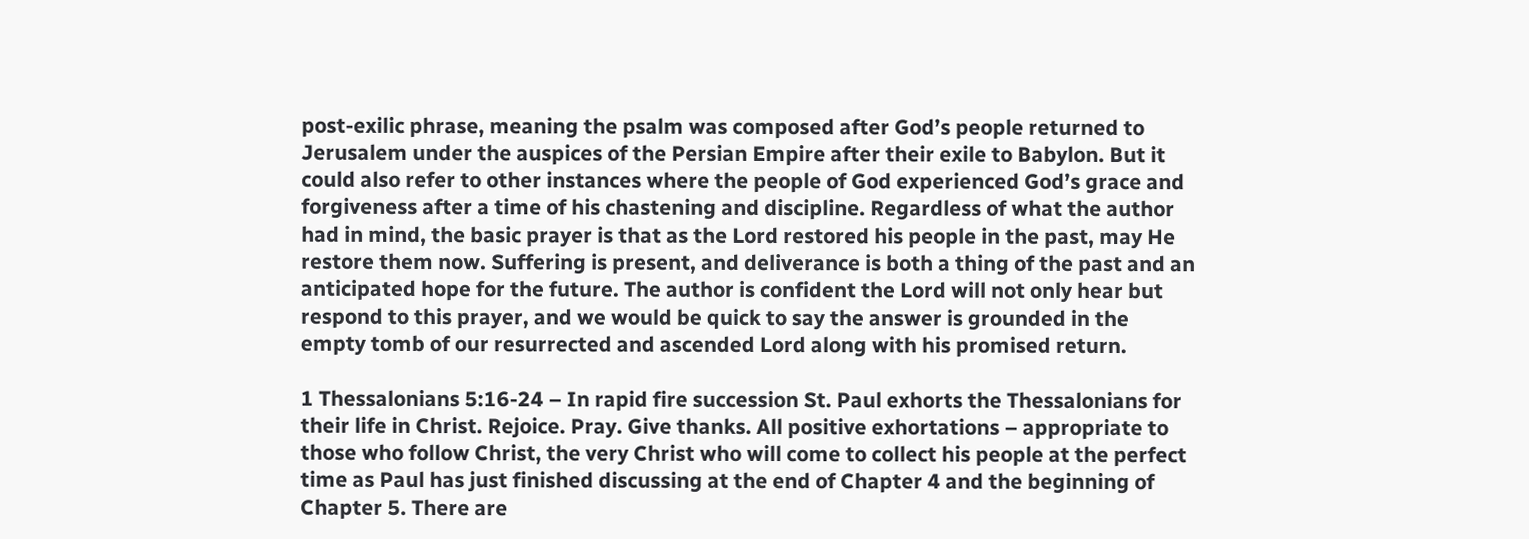post-exilic phrase, meaning the psalm was composed after God’s people returned to Jerusalem under the auspices of the Persian Empire after their exile to Babylon. But it could also refer to other instances where the people of God experienced God’s grace and forgiveness after a time of his chastening and discipline. Regardless of what the author had in mind, the basic prayer is that as the Lord restored his people in the past, may He restore them now. Suffering is present, and deliverance is both a thing of the past and an anticipated hope for the future. The author is confident the Lord will not only hear but respond to this prayer, and we would be quick to say the answer is grounded in the empty tomb of our resurrected and ascended Lord along with his promised return.

1 Thessalonians 5:16-24 – In rapid fire succession St. Paul exhorts the Thessalonians for their life in Christ. Rejoice. Pray. Give thanks. All positive exhortations – appropriate to those who follow Christ, the very Christ who will come to collect his people at the perfect time as Paul has just finished discussing at the end of Chapter 4 and the beginning of Chapter 5. There are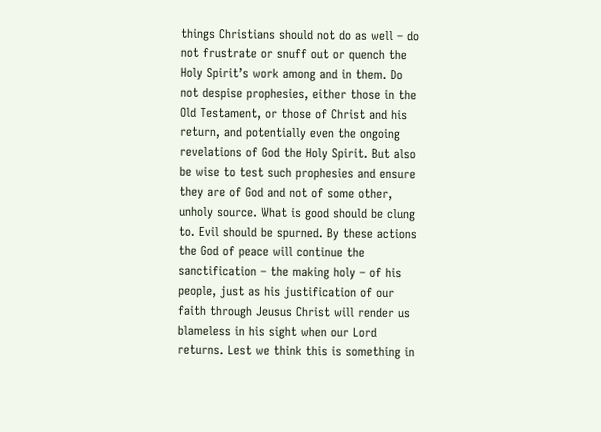things Christians should not do as well – do not frustrate or snuff out or quench the Holy Spirit’s work among and in them. Do not despise prophesies, either those in the Old Testament, or those of Christ and his return, and potentially even the ongoing revelations of God the Holy Spirit. But also be wise to test such prophesies and ensure they are of God and not of some other, unholy source. What is good should be clung to. Evil should be spurned. By these actions the God of peace will continue the sanctification – the making holy – of his people, just as his justification of our faith through Jeusus Christ will render us blameless in his sight when our Lord returns. Lest we think this is something in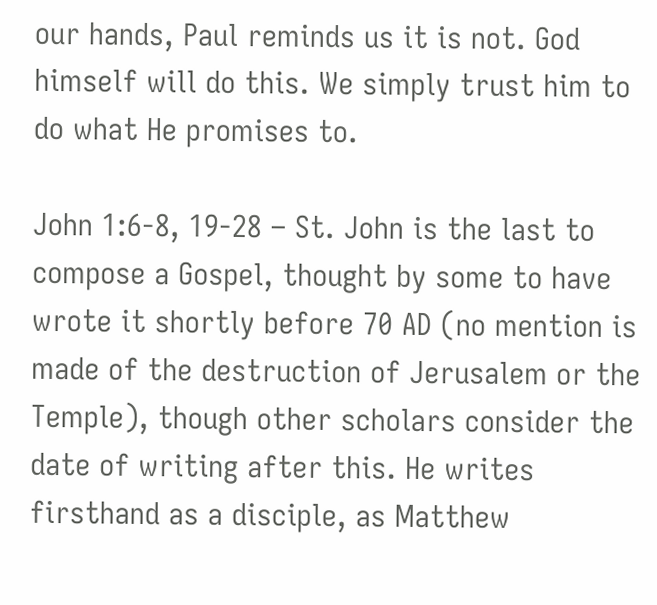our hands, Paul reminds us it is not. God himself will do this. We simply trust him to do what He promises to.

John 1:6-8, 19-28 – St. John is the last to compose a Gospel, thought by some to have wrote it shortly before 70 AD (no mention is made of the destruction of Jerusalem or the Temple), though other scholars consider the date of writing after this. He writes firsthand as a disciple, as Matthew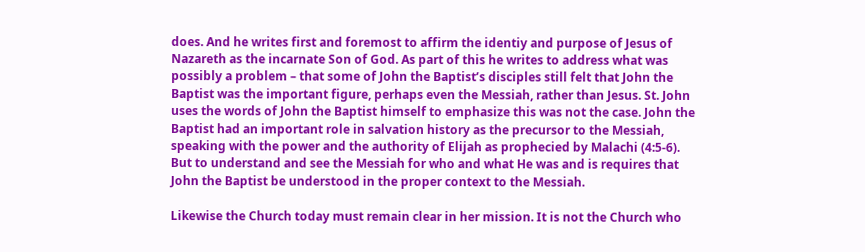does. And he writes first and foremost to affirm the identiy and purpose of Jesus of Nazareth as the incarnate Son of God. As part of this he writes to address what was possibly a problem – that some of John the Baptist’s disciples still felt that John the Baptist was the important figure, perhaps even the Messiah, rather than Jesus. St. John uses the words of John the Baptist himself to emphasize this was not the case. John the Baptist had an important role in salvation history as the precursor to the Messiah, speaking with the power and the authority of Elijah as prophecied by Malachi (4:5-6). But to understand and see the Messiah for who and what He was and is requires that John the Baptist be understood in the proper context to the Messiah.

Likewise the Church today must remain clear in her mission. It is not the Church who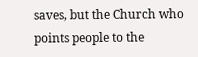saves, but the Church who points people to the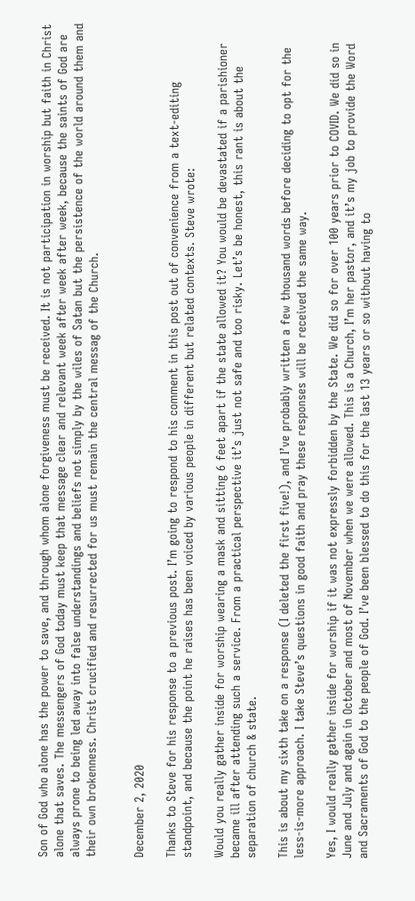Son of God who alone has the power to save, and through whom alone forgiveness must be received. It is not participation in worship but faith in Christ alone that saves. The messengers of God today must keep that message clear and relevant week after week after week, because the saints of God are always prone to being led away into false understandings and beliefs not simply by the wiles of Satan but the persistence of the world around them and their own brokenness. Christ crucified and resurrected for us must remain the central messag of the Church.


December 2, 2020

Thanks to Steve for his response to a previous post. I’m going to respond to his comment in this post out of convenience from a text-editing standpoint, and because the point he raises has been voiced by various people in different but related contexts. Steve wrote:

Would you really gather inside for worship wearing a mask and sitting 6 feet apart if the state allowed it? You would be devastated if a parishioner became ill after attending such a service. From a practical perspective it’s just not safe and too risky. Let’s be honest, this rant is about the separation of church & state.

This is about my sixth take on a response (I deleted the first five!), and I’ve probably written a few thousand words before deciding to opt for the less-is-more approach. I take Steve’s questions in good faith and pray these responses will be received the same way.

Yes, I would really gather inside for worship if it was not expressly forbidden by the State. We did so for over 100 years prior to COVID. We did so in June and July and again in October and most of November when we were allowed. This is a Church, I’m her pastor, and it’s my job to provide the Word and Sacraments of God to the people of God. I’ve been blessed to do this for the last 13 years or so without having to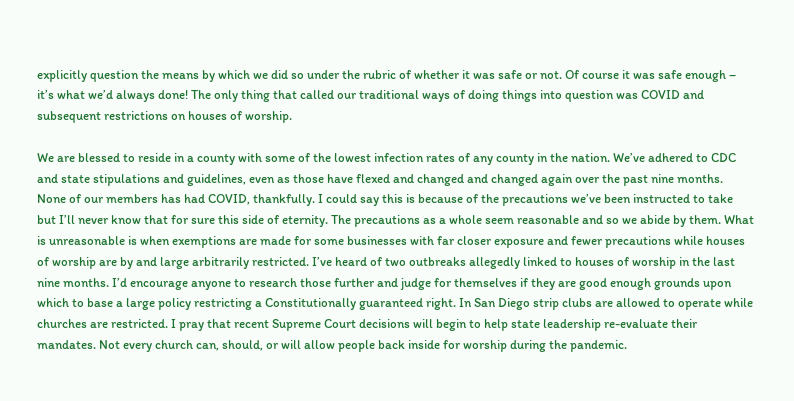explicitly question the means by which we did so under the rubric of whether it was safe or not. Of course it was safe enough – it’s what we’d always done! The only thing that called our traditional ways of doing things into question was COVID and subsequent restrictions on houses of worship.

We are blessed to reside in a county with some of the lowest infection rates of any county in the nation. We’ve adhered to CDC and state stipulations and guidelines, even as those have flexed and changed and changed again over the past nine months. None of our members has had COVID, thankfully. I could say this is because of the precautions we’ve been instructed to take but I’ll never know that for sure this side of eternity. The precautions as a whole seem reasonable and so we abide by them. What is unreasonable is when exemptions are made for some businesses with far closer exposure and fewer precautions while houses of worship are by and large arbitrarily restricted. I’ve heard of two outbreaks allegedly linked to houses of worship in the last nine months. I’d encourage anyone to research those further and judge for themselves if they are good enough grounds upon which to base a large policy restricting a Constitutionally guaranteed right. In San Diego strip clubs are allowed to operate while churches are restricted. I pray that recent Supreme Court decisions will begin to help state leadership re-evaluate their mandates. Not every church can, should, or will allow people back inside for worship during the pandemic.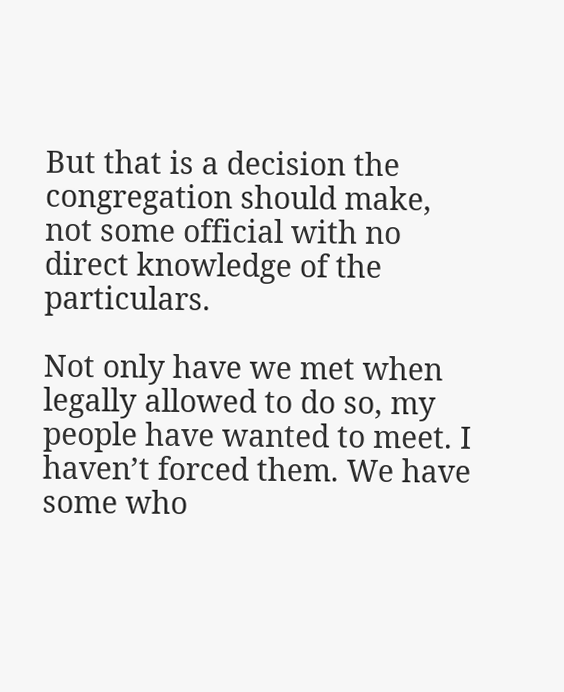But that is a decision the congregation should make, not some official with no direct knowledge of the particulars.

Not only have we met when legally allowed to do so, my people have wanted to meet. I haven’t forced them. We have some who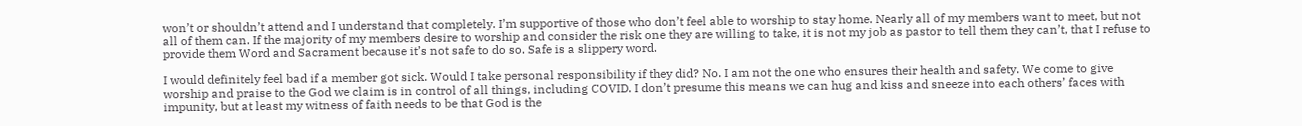won’t or shouldn’t attend and I understand that completely. I’m supportive of those who don’t feel able to worship to stay home. Nearly all of my members want to meet, but not all of them can. If the majority of my members desire to worship and consider the risk one they are willing to take, it is not my job as pastor to tell them they can’t, that I refuse to provide them Word and Sacrament because it’s not safe to do so. Safe is a slippery word.

I would definitely feel bad if a member got sick. Would I take personal responsibility if they did? No. I am not the one who ensures their health and safety. We come to give worship and praise to the God we claim is in control of all things, including COVID. I don’t presume this means we can hug and kiss and sneeze into each others’ faces with impunity, but at least my witness of faith needs to be that God is the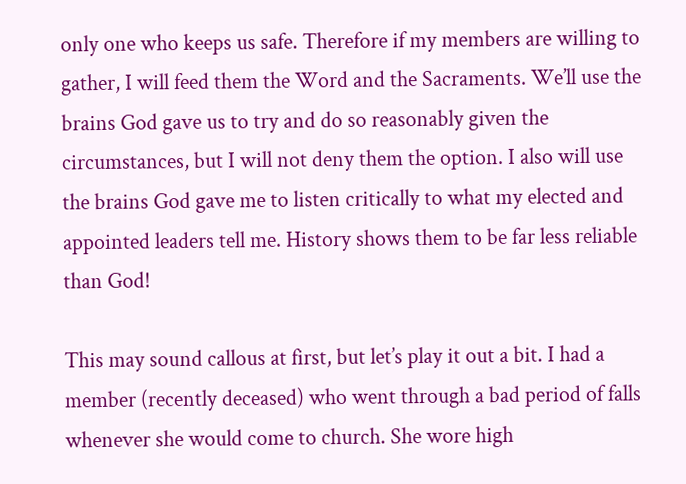only one who keeps us safe. Therefore if my members are willing to gather, I will feed them the Word and the Sacraments. We’ll use the brains God gave us to try and do so reasonably given the circumstances, but I will not deny them the option. I also will use the brains God gave me to listen critically to what my elected and appointed leaders tell me. History shows them to be far less reliable than God!

This may sound callous at first, but let’s play it out a bit. I had a member (recently deceased) who went through a bad period of falls whenever she would come to church. She wore high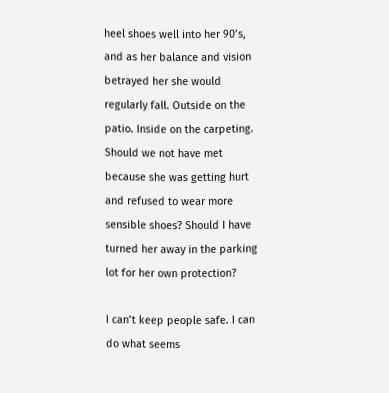heel shoes well into her 90’s, and as her balance and vision betrayed her she would regularly fall. Outside on the patio. Inside on the carpeting. Should we not have met because she was getting hurt and refused to wear more sensible shoes? Should I have turned her away in the parking lot for her own protection?

I can’t keep people safe. I can do what seems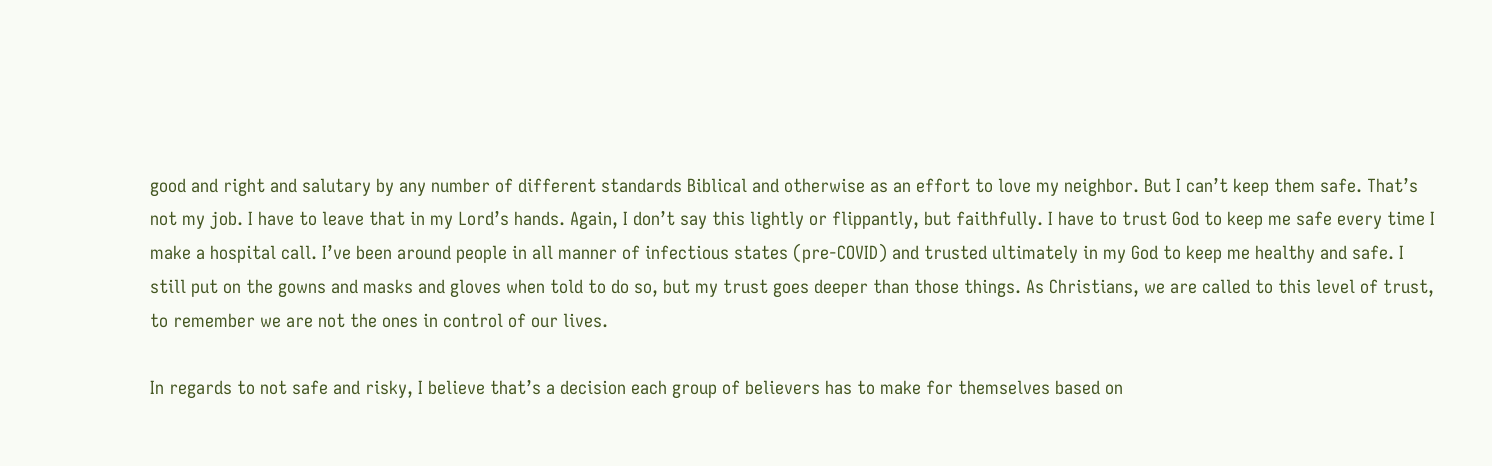good and right and salutary by any number of different standards Biblical and otherwise as an effort to love my neighbor. But I can’t keep them safe. That’s not my job. I have to leave that in my Lord’s hands. Again, I don’t say this lightly or flippantly, but faithfully. I have to trust God to keep me safe every time I make a hospital call. I’ve been around people in all manner of infectious states (pre-COVID) and trusted ultimately in my God to keep me healthy and safe. I still put on the gowns and masks and gloves when told to do so, but my trust goes deeper than those things. As Christians, we are called to this level of trust, to remember we are not the ones in control of our lives.

In regards to not safe and risky, I believe that’s a decision each group of believers has to make for themselves based on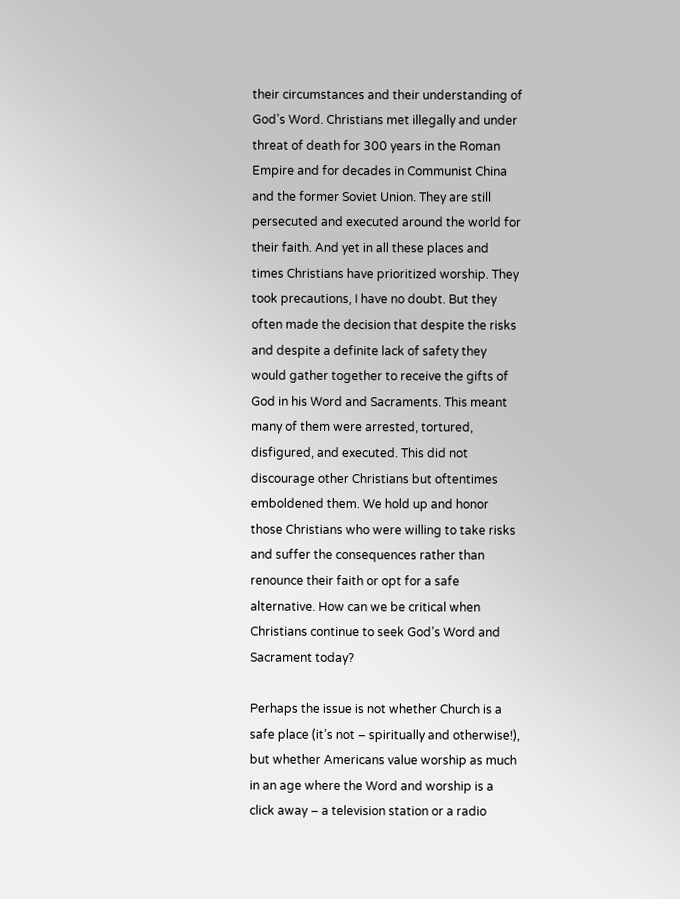their circumstances and their understanding of God’s Word. Christians met illegally and under threat of death for 300 years in the Roman Empire and for decades in Communist China and the former Soviet Union. They are still persecuted and executed around the world for their faith. And yet in all these places and times Christians have prioritized worship. They took precautions, I have no doubt. But they often made the decision that despite the risks and despite a definite lack of safety they would gather together to receive the gifts of God in his Word and Sacraments. This meant many of them were arrested, tortured, disfigured, and executed. This did not discourage other Christians but oftentimes emboldened them. We hold up and honor those Christians who were willing to take risks and suffer the consequences rather than renounce their faith or opt for a safe alternative. How can we be critical when Christians continue to seek God’s Word and Sacrament today?

Perhaps the issue is not whether Church is a safe place (it’s not – spiritually and otherwise!), but whether Americans value worship as much in an age where the Word and worship is a click away – a television station or a radio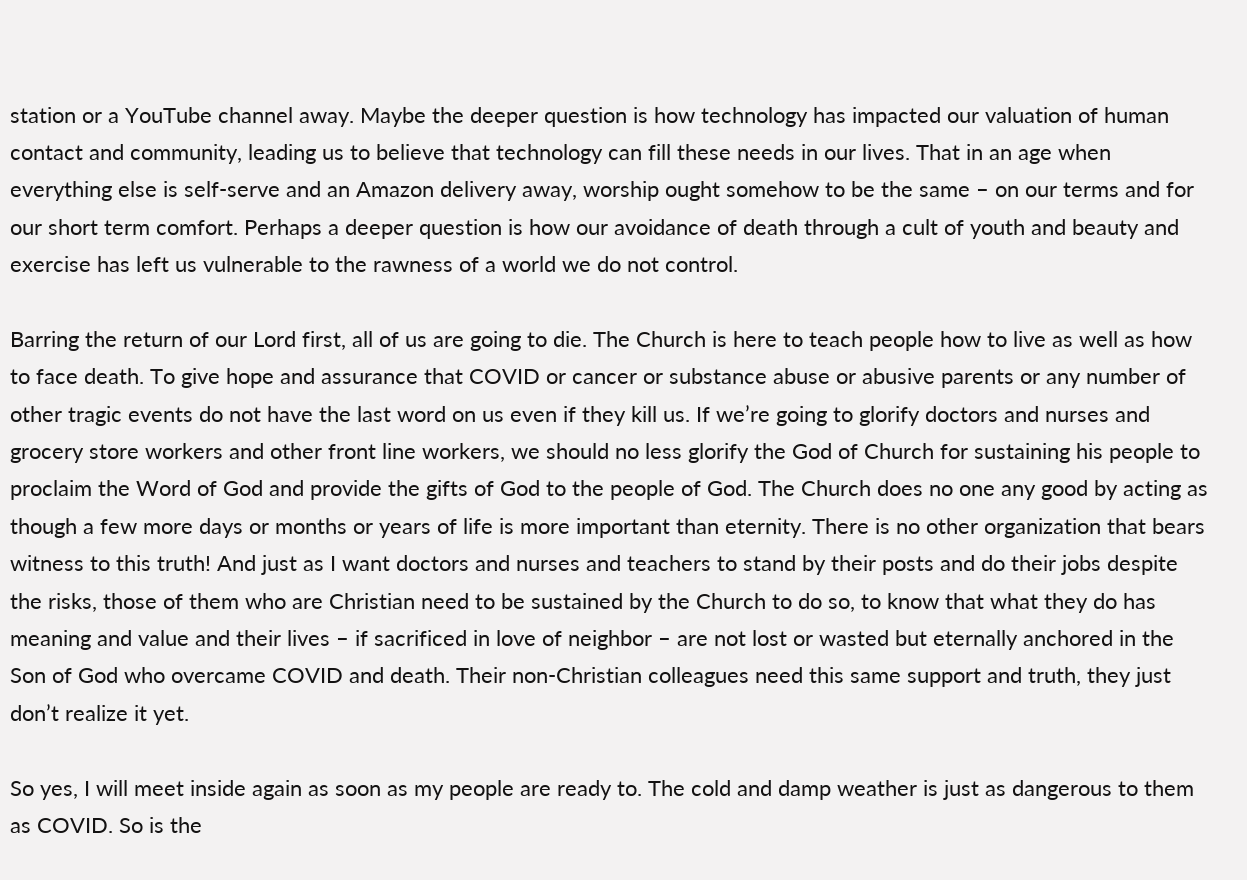station or a YouTube channel away. Maybe the deeper question is how technology has impacted our valuation of human contact and community, leading us to believe that technology can fill these needs in our lives. That in an age when everything else is self-serve and an Amazon delivery away, worship ought somehow to be the same – on our terms and for our short term comfort. Perhaps a deeper question is how our avoidance of death through a cult of youth and beauty and exercise has left us vulnerable to the rawness of a world we do not control.

Barring the return of our Lord first, all of us are going to die. The Church is here to teach people how to live as well as how to face death. To give hope and assurance that COVID or cancer or substance abuse or abusive parents or any number of other tragic events do not have the last word on us even if they kill us. If we’re going to glorify doctors and nurses and grocery store workers and other front line workers, we should no less glorify the God of Church for sustaining his people to proclaim the Word of God and provide the gifts of God to the people of God. The Church does no one any good by acting as though a few more days or months or years of life is more important than eternity. There is no other organization that bears witness to this truth! And just as I want doctors and nurses and teachers to stand by their posts and do their jobs despite the risks, those of them who are Christian need to be sustained by the Church to do so, to know that what they do has meaning and value and their lives – if sacrificed in love of neighbor – are not lost or wasted but eternally anchored in the Son of God who overcame COVID and death. Their non-Christian colleagues need this same support and truth, they just don’t realize it yet.

So yes, I will meet inside again as soon as my people are ready to. The cold and damp weather is just as dangerous to them as COVID. So is the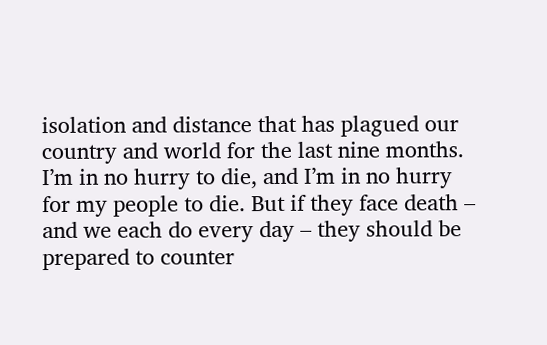isolation and distance that has plagued our country and world for the last nine months. I’m in no hurry to die, and I’m in no hurry for my people to die. But if they face death – and we each do every day – they should be prepared to counter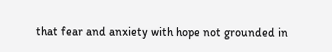that fear and anxiety with hope not grounded in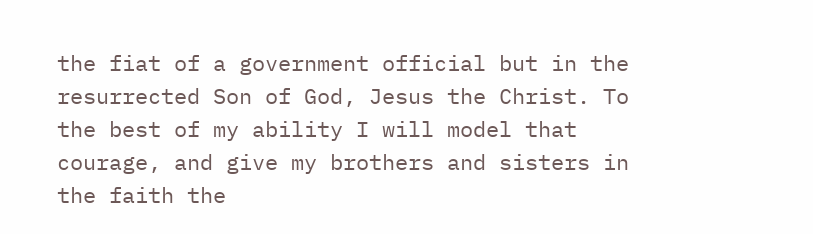the fiat of a government official but in the resurrected Son of God, Jesus the Christ. To the best of my ability I will model that courage, and give my brothers and sisters in the faith the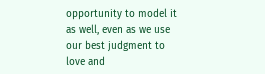opportunity to model it as well, even as we use our best judgment to love and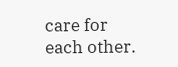care for each other.